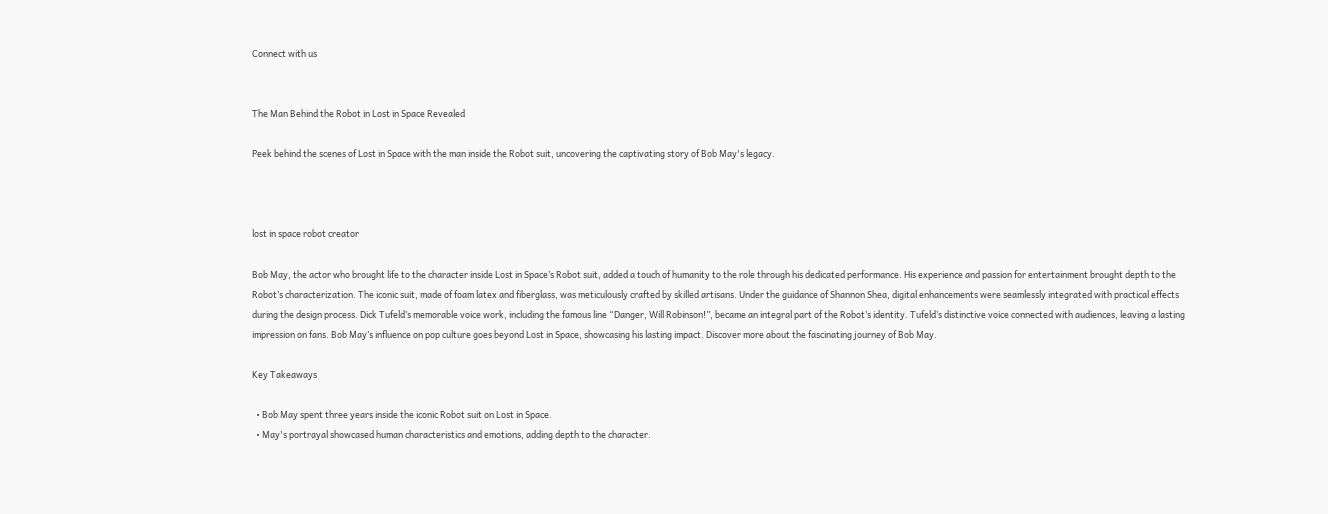Connect with us


The Man Behind the Robot in Lost in Space Revealed

Peek behind the scenes of Lost in Space with the man inside the Robot suit, uncovering the captivating story of Bob May's legacy.



lost in space robot creator

Bob May, the actor who brought life to the character inside Lost in Space’s Robot suit, added a touch of humanity to the role through his dedicated performance. His experience and passion for entertainment brought depth to the Robot’s characterization. The iconic suit, made of foam latex and fiberglass, was meticulously crafted by skilled artisans. Under the guidance of Shannon Shea, digital enhancements were seamlessly integrated with practical effects during the design process. Dick Tufeld’s memorable voice work, including the famous line “Danger, Will Robinson!”, became an integral part of the Robot’s identity. Tufeld’s distinctive voice connected with audiences, leaving a lasting impression on fans. Bob May’s influence on pop culture goes beyond Lost in Space, showcasing his lasting impact. Discover more about the fascinating journey of Bob May.

Key Takeaways

  • Bob May spent three years inside the iconic Robot suit on Lost in Space.
  • May's portrayal showcased human characteristics and emotions, adding depth to the character.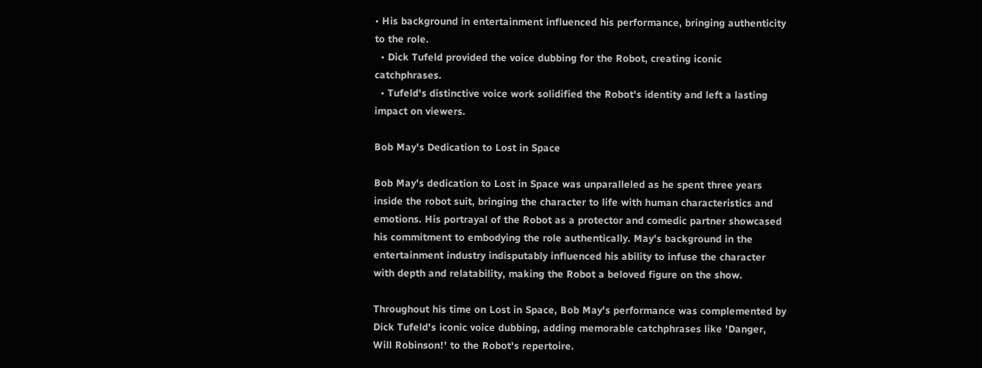• His background in entertainment influenced his performance, bringing authenticity to the role.
  • Dick Tufeld provided the voice dubbing for the Robot, creating iconic catchphrases.
  • Tufeld's distinctive voice work solidified the Robot's identity and left a lasting impact on viewers.

Bob May's Dedication to Lost in Space

Bob May's dedication to Lost in Space was unparalleled as he spent three years inside the robot suit, bringing the character to life with human characteristics and emotions. His portrayal of the Robot as a protector and comedic partner showcased his commitment to embodying the role authentically. May's background in the entertainment industry indisputably influenced his ability to infuse the character with depth and relatability, making the Robot a beloved figure on the show.

Throughout his time on Lost in Space, Bob May's performance was complemented by Dick Tufeld's iconic voice dubbing, adding memorable catchphrases like 'Danger, Will Robinson!' to the Robot's repertoire.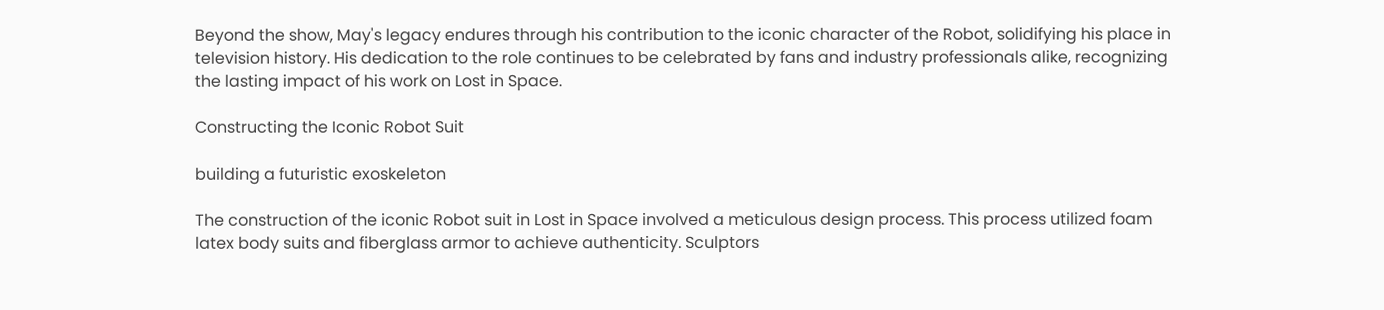Beyond the show, May's legacy endures through his contribution to the iconic character of the Robot, solidifying his place in television history. His dedication to the role continues to be celebrated by fans and industry professionals alike, recognizing the lasting impact of his work on Lost in Space.

Constructing the Iconic Robot Suit

building a futuristic exoskeleton

The construction of the iconic Robot suit in Lost in Space involved a meticulous design process. This process utilized foam latex body suits and fiberglass armor to achieve authenticity. Sculptors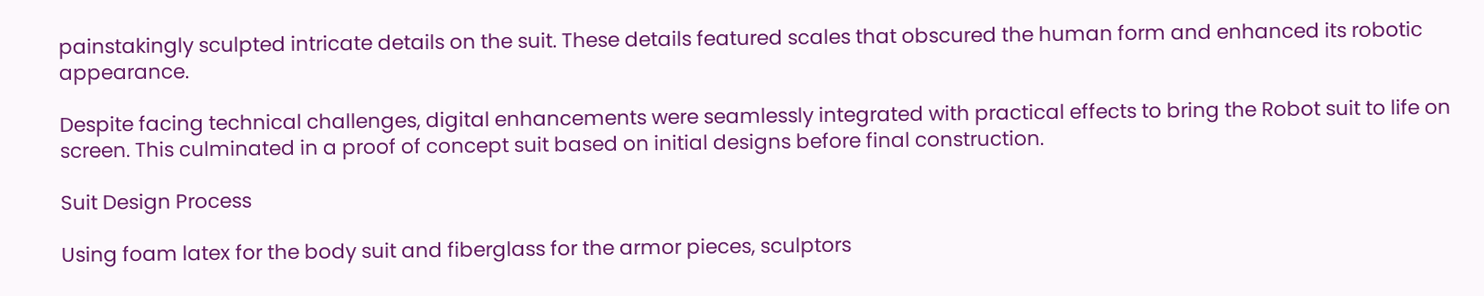painstakingly sculpted intricate details on the suit. These details featured scales that obscured the human form and enhanced its robotic appearance.

Despite facing technical challenges, digital enhancements were seamlessly integrated with practical effects to bring the Robot suit to life on screen. This culminated in a proof of concept suit based on initial designs before final construction.

Suit Design Process

Using foam latex for the body suit and fiberglass for the armor pieces, sculptors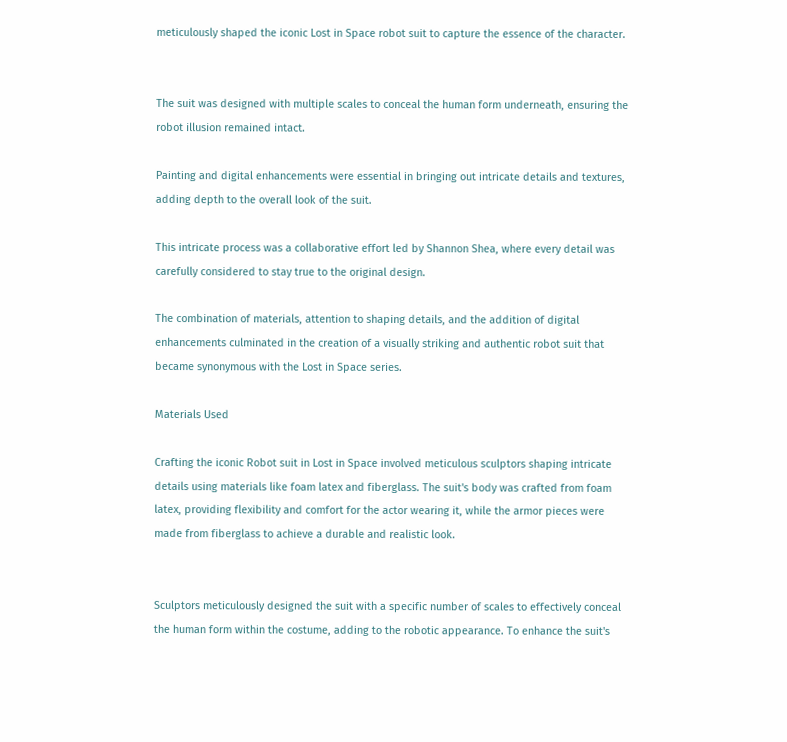meticulously shaped the iconic Lost in Space robot suit to capture the essence of the character.


The suit was designed with multiple scales to conceal the human form underneath, ensuring the robot illusion remained intact.

Painting and digital enhancements were essential in bringing out intricate details and textures, adding depth to the overall look of the suit.

This intricate process was a collaborative effort led by Shannon Shea, where every detail was carefully considered to stay true to the original design.

The combination of materials, attention to shaping details, and the addition of digital enhancements culminated in the creation of a visually striking and authentic robot suit that became synonymous with the Lost in Space series.

Materials Used

Crafting the iconic Robot suit in Lost in Space involved meticulous sculptors shaping intricate details using materials like foam latex and fiberglass. The suit's body was crafted from foam latex, providing flexibility and comfort for the actor wearing it, while the armor pieces were made from fiberglass to achieve a durable and realistic look.


Sculptors meticulously designed the suit with a specific number of scales to effectively conceal the human form within the costume, adding to the robotic appearance. To enhance the suit's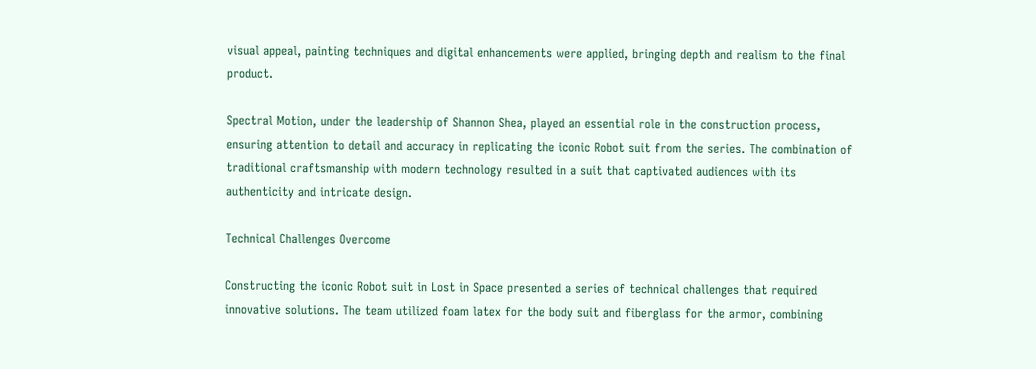visual appeal, painting techniques and digital enhancements were applied, bringing depth and realism to the final product.

Spectral Motion, under the leadership of Shannon Shea, played an essential role in the construction process, ensuring attention to detail and accuracy in replicating the iconic Robot suit from the series. The combination of traditional craftsmanship with modern technology resulted in a suit that captivated audiences with its authenticity and intricate design.

Technical Challenges Overcome

Constructing the iconic Robot suit in Lost in Space presented a series of technical challenges that required innovative solutions. The team utilized foam latex for the body suit and fiberglass for the armor, combining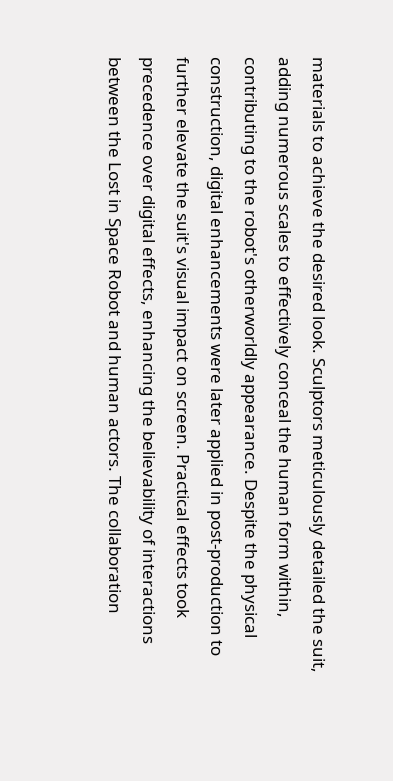materials to achieve the desired look. Sculptors meticulously detailed the suit, adding numerous scales to effectively conceal the human form within, contributing to the robot's otherworldly appearance. Despite the physical construction, digital enhancements were later applied in post-production to further elevate the suit's visual impact on screen. Practical effects took precedence over digital effects, enhancing the believability of interactions between the Lost in Space Robot and human actors. The collaboration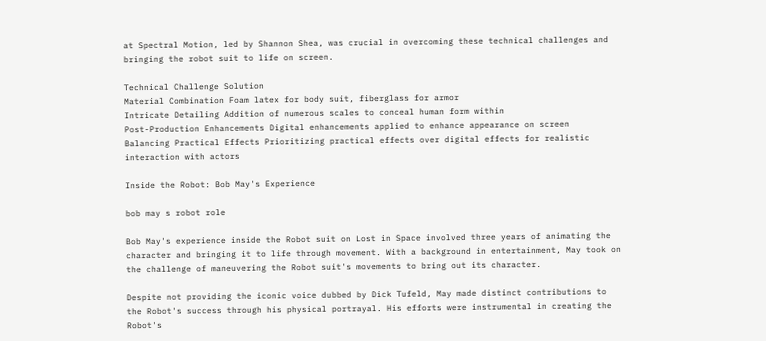at Spectral Motion, led by Shannon Shea, was crucial in overcoming these technical challenges and bringing the robot suit to life on screen.

Technical Challenge Solution
Material Combination Foam latex for body suit, fiberglass for armor
Intricate Detailing Addition of numerous scales to conceal human form within
Post-Production Enhancements Digital enhancements applied to enhance appearance on screen
Balancing Practical Effects Prioritizing practical effects over digital effects for realistic interaction with actors

Inside the Robot: Bob May's Experience

bob may s robot role

Bob May's experience inside the Robot suit on Lost in Space involved three years of animating the character and bringing it to life through movement. With a background in entertainment, May took on the challenge of maneuvering the Robot suit's movements to bring out its character.

Despite not providing the iconic voice dubbed by Dick Tufeld, May made distinct contributions to the Robot's success through his physical portrayal. His efforts were instrumental in creating the Robot's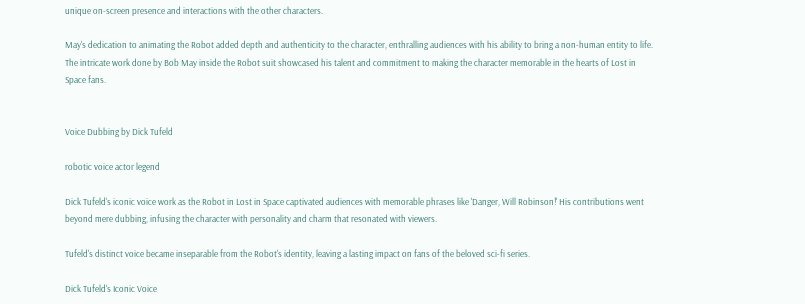unique on-screen presence and interactions with the other characters.

May's dedication to animating the Robot added depth and authenticity to the character, enthralling audiences with his ability to bring a non-human entity to life. The intricate work done by Bob May inside the Robot suit showcased his talent and commitment to making the character memorable in the hearts of Lost in Space fans.


Voice Dubbing by Dick Tufeld

robotic voice actor legend

Dick Tufeld's iconic voice work as the Robot in Lost in Space captivated audiences with memorable phrases like 'Danger, Will Robinson!' His contributions went beyond mere dubbing, infusing the character with personality and charm that resonated with viewers.

Tufeld's distinct voice became inseparable from the Robot's identity, leaving a lasting impact on fans of the beloved sci-fi series.

Dick Tufeld's Iconic Voice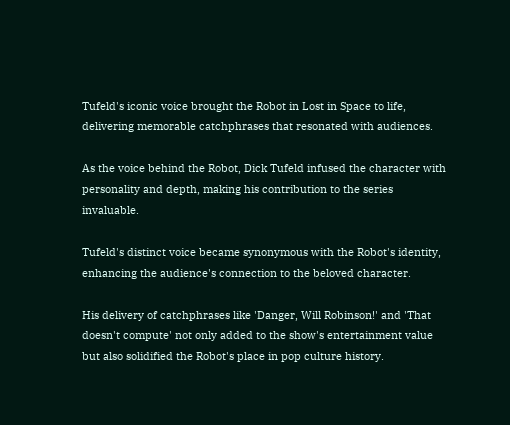Tufeld's iconic voice brought the Robot in Lost in Space to life, delivering memorable catchphrases that resonated with audiences.

As the voice behind the Robot, Dick Tufeld infused the character with personality and depth, making his contribution to the series invaluable.

Tufeld's distinct voice became synonymous with the Robot's identity, enhancing the audience's connection to the beloved character.

His delivery of catchphrases like 'Danger, Will Robinson!' and 'That doesn't compute' not only added to the show's entertainment value but also solidified the Robot's place in pop culture history.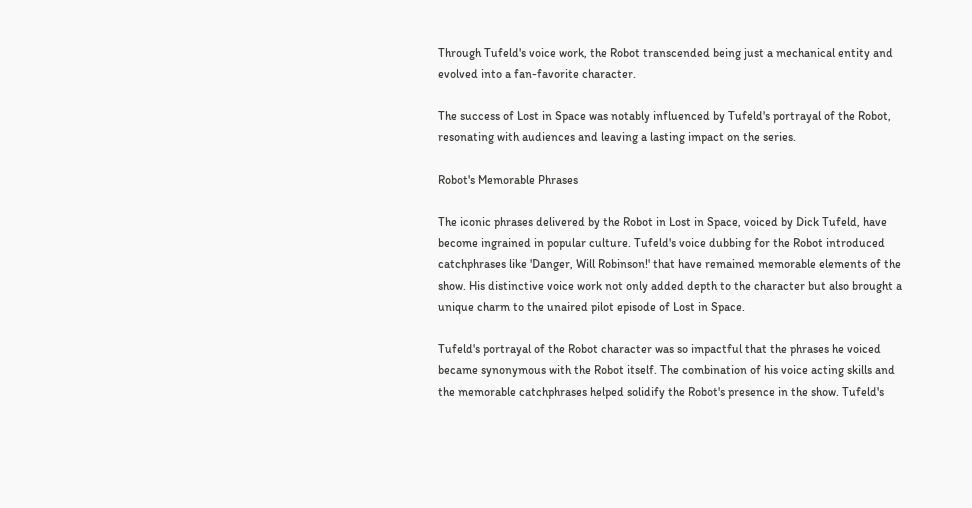Through Tufeld's voice work, the Robot transcended being just a mechanical entity and evolved into a fan-favorite character.

The success of Lost in Space was notably influenced by Tufeld's portrayal of the Robot, resonating with audiences and leaving a lasting impact on the series.

Robot's Memorable Phrases

The iconic phrases delivered by the Robot in Lost in Space, voiced by Dick Tufeld, have become ingrained in popular culture. Tufeld's voice dubbing for the Robot introduced catchphrases like 'Danger, Will Robinson!' that have remained memorable elements of the show. His distinctive voice work not only added depth to the character but also brought a unique charm to the unaired pilot episode of Lost in Space.

Tufeld's portrayal of the Robot character was so impactful that the phrases he voiced became synonymous with the Robot itself. The combination of his voice acting skills and the memorable catchphrases helped solidify the Robot's presence in the show. Tufeld's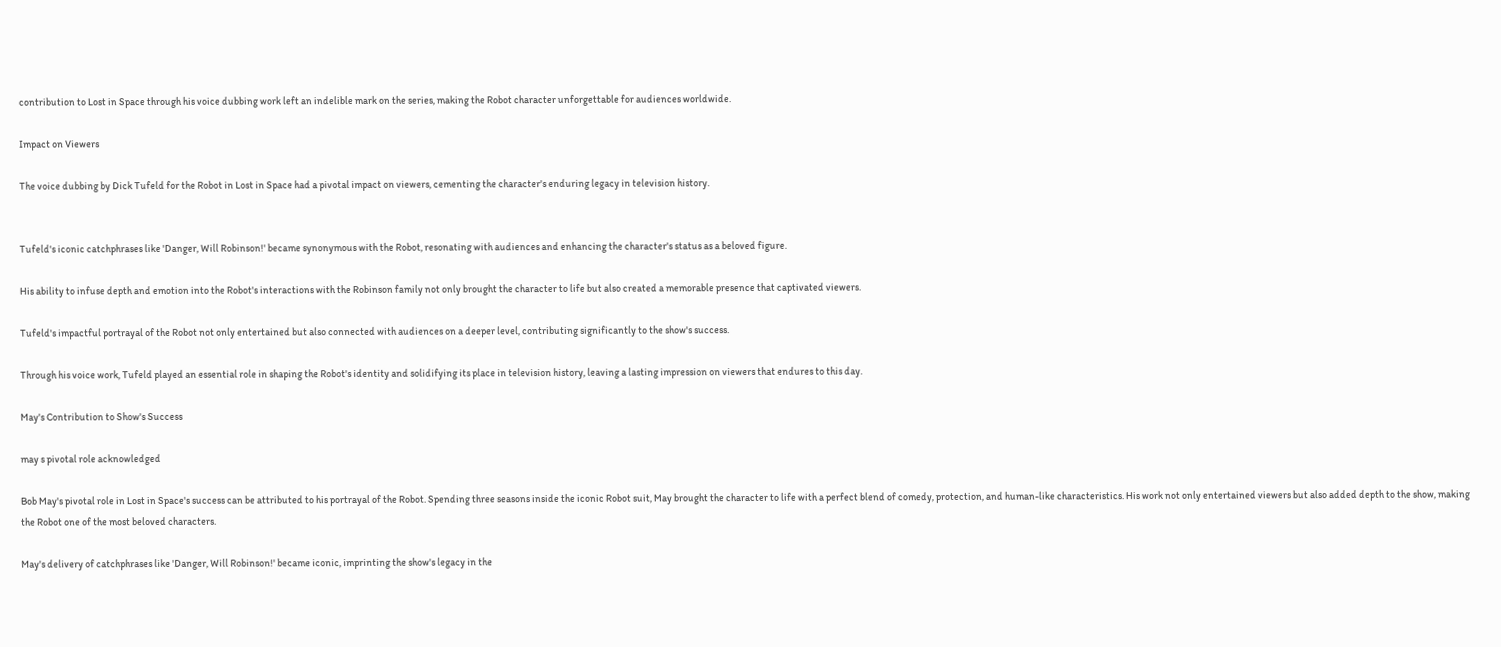contribution to Lost in Space through his voice dubbing work left an indelible mark on the series, making the Robot character unforgettable for audiences worldwide.

Impact on Viewers

The voice dubbing by Dick Tufeld for the Robot in Lost in Space had a pivotal impact on viewers, cementing the character's enduring legacy in television history.


Tufeld's iconic catchphrases like 'Danger, Will Robinson!' became synonymous with the Robot, resonating with audiences and enhancing the character's status as a beloved figure.

His ability to infuse depth and emotion into the Robot's interactions with the Robinson family not only brought the character to life but also created a memorable presence that captivated viewers.

Tufeld's impactful portrayal of the Robot not only entertained but also connected with audiences on a deeper level, contributing significantly to the show's success.

Through his voice work, Tufeld played an essential role in shaping the Robot's identity and solidifying its place in television history, leaving a lasting impression on viewers that endures to this day.

May's Contribution to Show's Success

may s pivotal role acknowledged

Bob May's pivotal role in Lost in Space's success can be attributed to his portrayal of the Robot. Spending three seasons inside the iconic Robot suit, May brought the character to life with a perfect blend of comedy, protection, and human-like characteristics. His work not only entertained viewers but also added depth to the show, making the Robot one of the most beloved characters.

May's delivery of catchphrases like 'Danger, Will Robinson!' became iconic, imprinting the show's legacy in the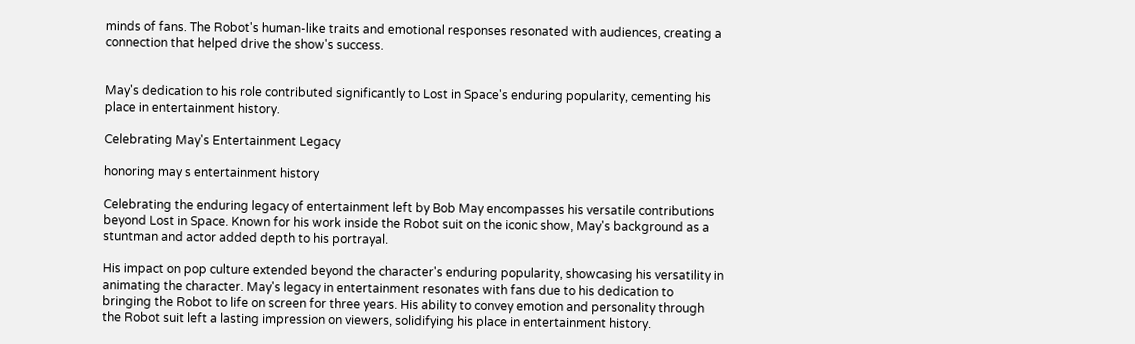minds of fans. The Robot's human-like traits and emotional responses resonated with audiences, creating a connection that helped drive the show's success.


May's dedication to his role contributed significantly to Lost in Space's enduring popularity, cementing his place in entertainment history.

Celebrating May's Entertainment Legacy

honoring may s entertainment history

Celebrating the enduring legacy of entertainment left by Bob May encompasses his versatile contributions beyond Lost in Space. Known for his work inside the Robot suit on the iconic show, May's background as a stuntman and actor added depth to his portrayal.

His impact on pop culture extended beyond the character's enduring popularity, showcasing his versatility in animating the character. May's legacy in entertainment resonates with fans due to his dedication to bringing the Robot to life on screen for three years. His ability to convey emotion and personality through the Robot suit left a lasting impression on viewers, solidifying his place in entertainment history.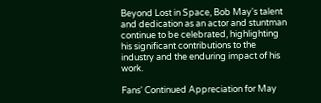Beyond Lost in Space, Bob May's talent and dedication as an actor and stuntman continue to be celebrated, highlighting his significant contributions to the industry and the enduring impact of his work.

Fans' Continued Appreciation for May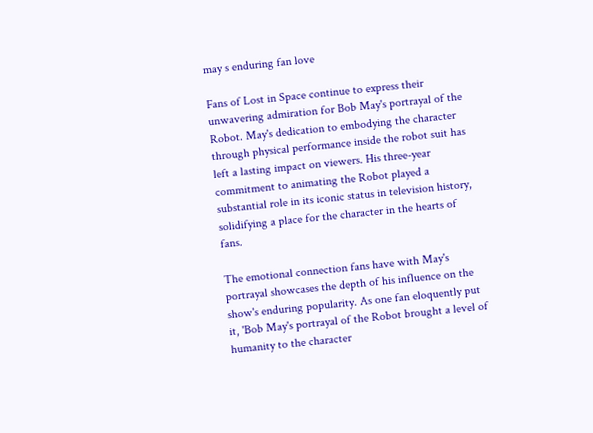may s enduring fan love

Fans of Lost in Space continue to express their unwavering admiration for Bob May's portrayal of the Robot. May's dedication to embodying the character through physical performance inside the robot suit has left a lasting impact on viewers. His three-year commitment to animating the Robot played a substantial role in its iconic status in television history, solidifying a place for the character in the hearts of fans.

The emotional connection fans have with May's portrayal showcases the depth of his influence on the show's enduring popularity. As one fan eloquently put it, 'Bob May's portrayal of the Robot brought a level of humanity to the character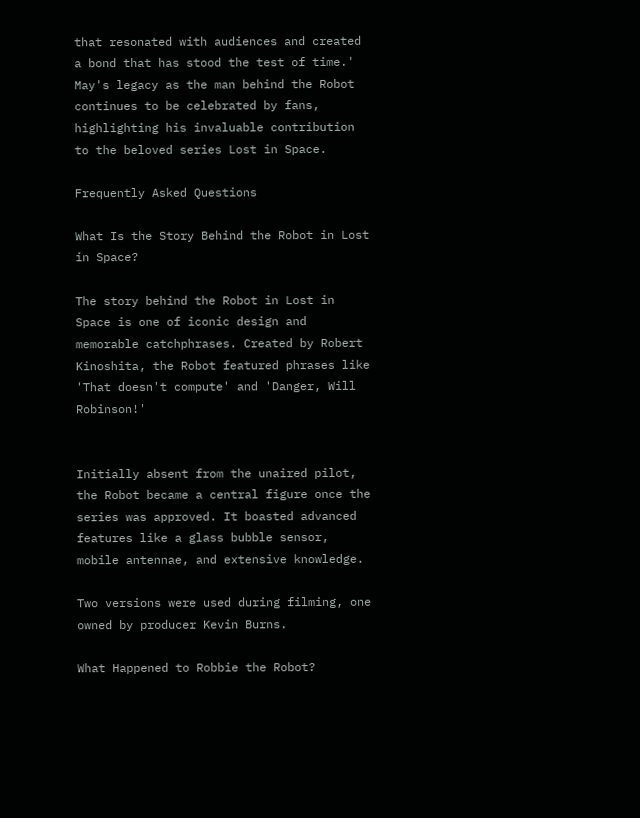that resonated with audiences and created a bond that has stood the test of time.' May's legacy as the man behind the Robot continues to be celebrated by fans, highlighting his invaluable contribution to the beloved series Lost in Space.

Frequently Asked Questions

What Is the Story Behind the Robot in Lost in Space?

The story behind the Robot in Lost in Space is one of iconic design and memorable catchphrases. Created by Robert Kinoshita, the Robot featured phrases like 'That doesn't compute' and 'Danger, Will Robinson!'


Initially absent from the unaired pilot, the Robot became a central figure once the series was approved. It boasted advanced features like a glass bubble sensor, mobile antennae, and extensive knowledge.

Two versions were used during filming, one owned by producer Kevin Burns.

What Happened to Robbie the Robot?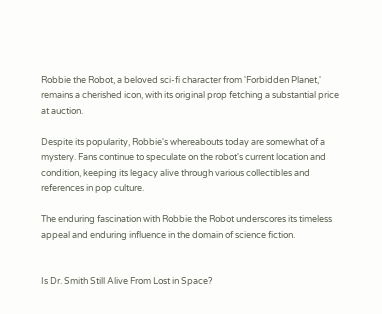Robbie the Robot, a beloved sci-fi character from 'Forbidden Planet,' remains a cherished icon, with its original prop fetching a substantial price at auction.

Despite its popularity, Robbie's whereabouts today are somewhat of a mystery. Fans continue to speculate on the robot's current location and condition, keeping its legacy alive through various collectibles and references in pop culture.

The enduring fascination with Robbie the Robot underscores its timeless appeal and enduring influence in the domain of science fiction.


Is Dr. Smith Still Alive From Lost in Space?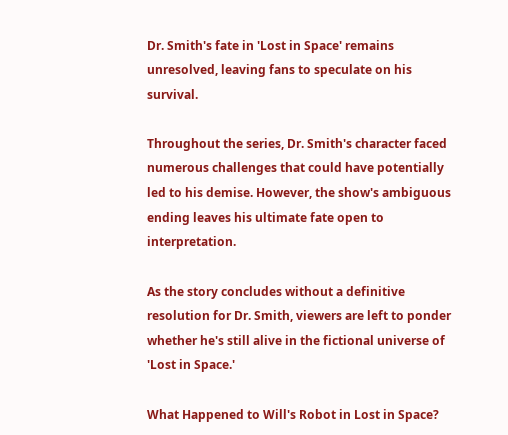Dr. Smith's fate in 'Lost in Space' remains unresolved, leaving fans to speculate on his survival.

Throughout the series, Dr. Smith's character faced numerous challenges that could have potentially led to his demise. However, the show's ambiguous ending leaves his ultimate fate open to interpretation.

As the story concludes without a definitive resolution for Dr. Smith, viewers are left to ponder whether he's still alive in the fictional universe of 'Lost in Space.'

What Happened to Will's Robot in Lost in Space?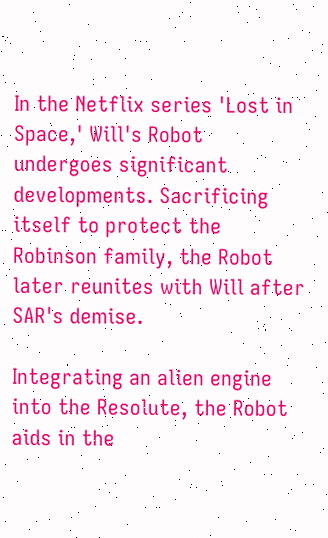In the Netflix series 'Lost in Space,' Will's Robot undergoes significant developments. Sacrificing itself to protect the Robinson family, the Robot later reunites with Will after SAR's demise.

Integrating an alien engine into the Resolute, the Robot aids in the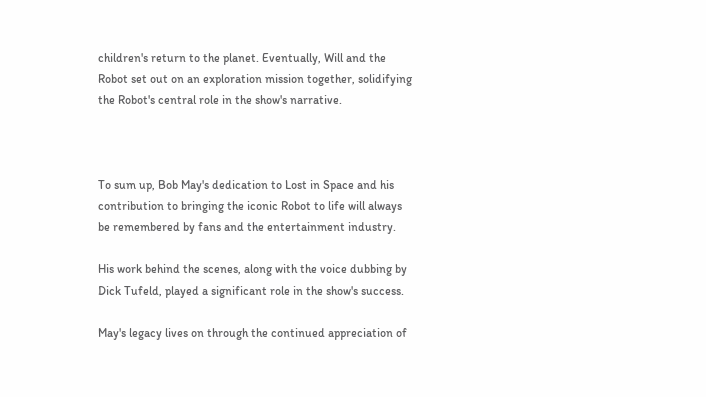children's return to the planet. Eventually, Will and the Robot set out on an exploration mission together, solidifying the Robot's central role in the show's narrative.



To sum up, Bob May's dedication to Lost in Space and his contribution to bringing the iconic Robot to life will always be remembered by fans and the entertainment industry.

His work behind the scenes, along with the voice dubbing by Dick Tufeld, played a significant role in the show's success.

May's legacy lives on through the continued appreciation of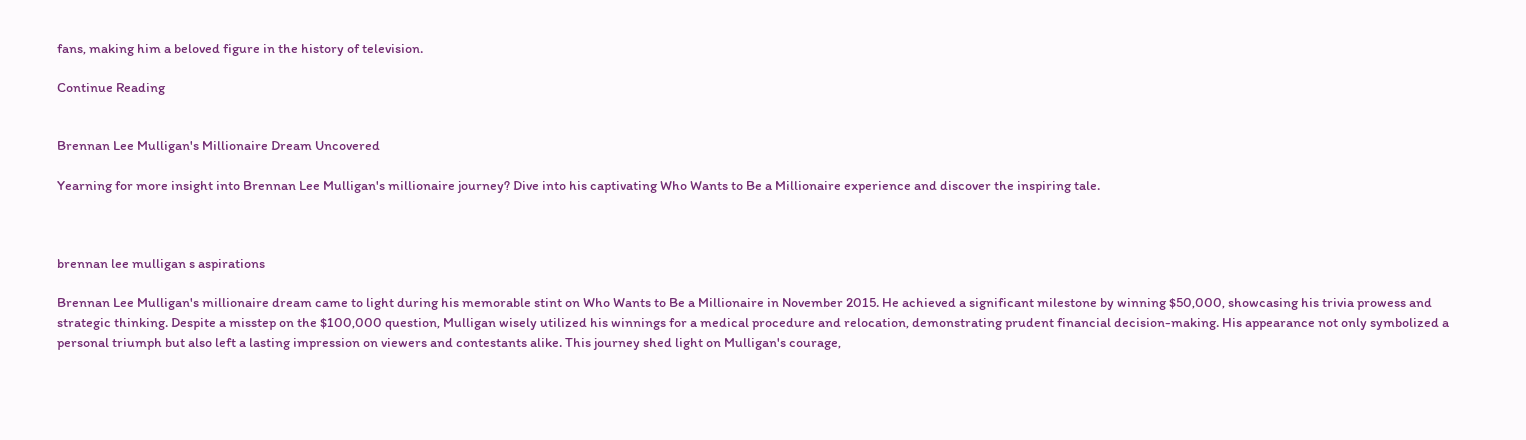fans, making him a beloved figure in the history of television.

Continue Reading


Brennan Lee Mulligan's Millionaire Dream Uncovered

Yearning for more insight into Brennan Lee Mulligan's millionaire journey? Dive into his captivating Who Wants to Be a Millionaire experience and discover the inspiring tale.



brennan lee mulligan s aspirations

Brennan Lee Mulligan's millionaire dream came to light during his memorable stint on Who Wants to Be a Millionaire in November 2015. He achieved a significant milestone by winning $50,000, showcasing his trivia prowess and strategic thinking. Despite a misstep on the $100,000 question, Mulligan wisely utilized his winnings for a medical procedure and relocation, demonstrating prudent financial decision-making. His appearance not only symbolized a personal triumph but also left a lasting impression on viewers and contestants alike. This journey shed light on Mulligan's courage,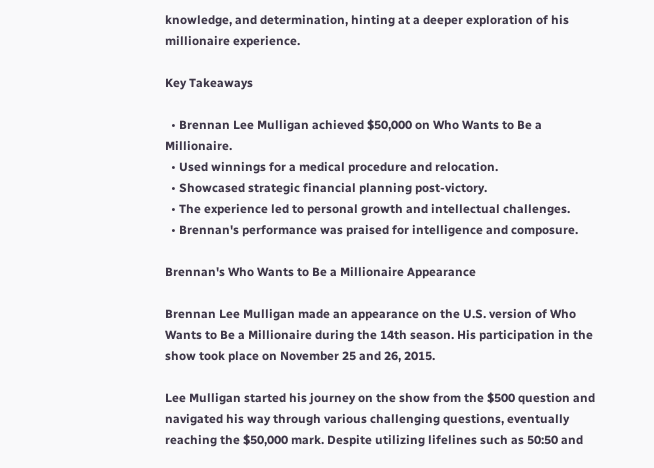knowledge, and determination, hinting at a deeper exploration of his millionaire experience.

Key Takeaways

  • Brennan Lee Mulligan achieved $50,000 on Who Wants to Be a Millionaire.
  • Used winnings for a medical procedure and relocation.
  • Showcased strategic financial planning post-victory.
  • The experience led to personal growth and intellectual challenges.
  • Brennan's performance was praised for intelligence and composure.

Brennan's Who Wants to Be a Millionaire Appearance

Brennan Lee Mulligan made an appearance on the U.S. version of Who Wants to Be a Millionaire during the 14th season. His participation in the show took place on November 25 and 26, 2015.

Lee Mulligan started his journey on the show from the $500 question and navigated his way through various challenging questions, eventually reaching the $50,000 mark. Despite utilizing lifelines such as 50:50 and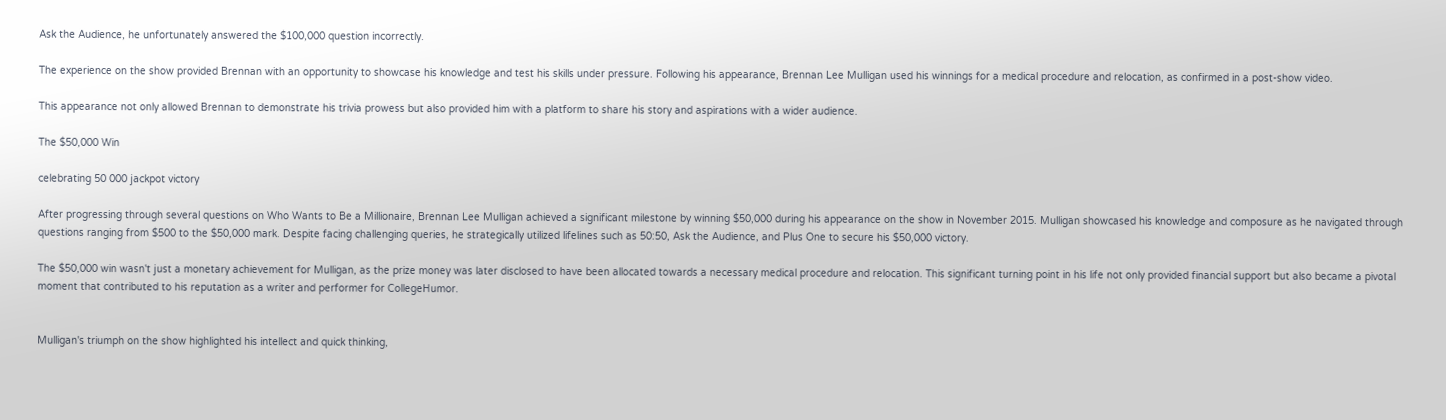Ask the Audience, he unfortunately answered the $100,000 question incorrectly.

The experience on the show provided Brennan with an opportunity to showcase his knowledge and test his skills under pressure. Following his appearance, Brennan Lee Mulligan used his winnings for a medical procedure and relocation, as confirmed in a post-show video.

This appearance not only allowed Brennan to demonstrate his trivia prowess but also provided him with a platform to share his story and aspirations with a wider audience.

The $50,000 Win

celebrating 50 000 jackpot victory

After progressing through several questions on Who Wants to Be a Millionaire, Brennan Lee Mulligan achieved a significant milestone by winning $50,000 during his appearance on the show in November 2015. Mulligan showcased his knowledge and composure as he navigated through questions ranging from $500 to the $50,000 mark. Despite facing challenging queries, he strategically utilized lifelines such as 50:50, Ask the Audience, and Plus One to secure his $50,000 victory.

The $50,000 win wasn't just a monetary achievement for Mulligan, as the prize money was later disclosed to have been allocated towards a necessary medical procedure and relocation. This significant turning point in his life not only provided financial support but also became a pivotal moment that contributed to his reputation as a writer and performer for CollegeHumor.


Mulligan's triumph on the show highlighted his intellect and quick thinking,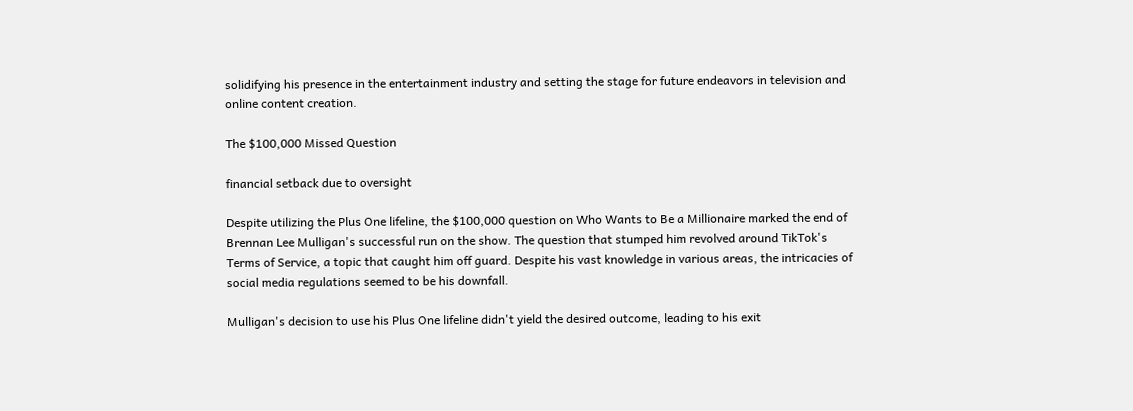solidifying his presence in the entertainment industry and setting the stage for future endeavors in television and online content creation.

The $100,000 Missed Question

financial setback due to oversight

Despite utilizing the Plus One lifeline, the $100,000 question on Who Wants to Be a Millionaire marked the end of Brennan Lee Mulligan's successful run on the show. The question that stumped him revolved around TikTok's Terms of Service, a topic that caught him off guard. Despite his vast knowledge in various areas, the intricacies of social media regulations seemed to be his downfall.

Mulligan's decision to use his Plus One lifeline didn't yield the desired outcome, leading to his exit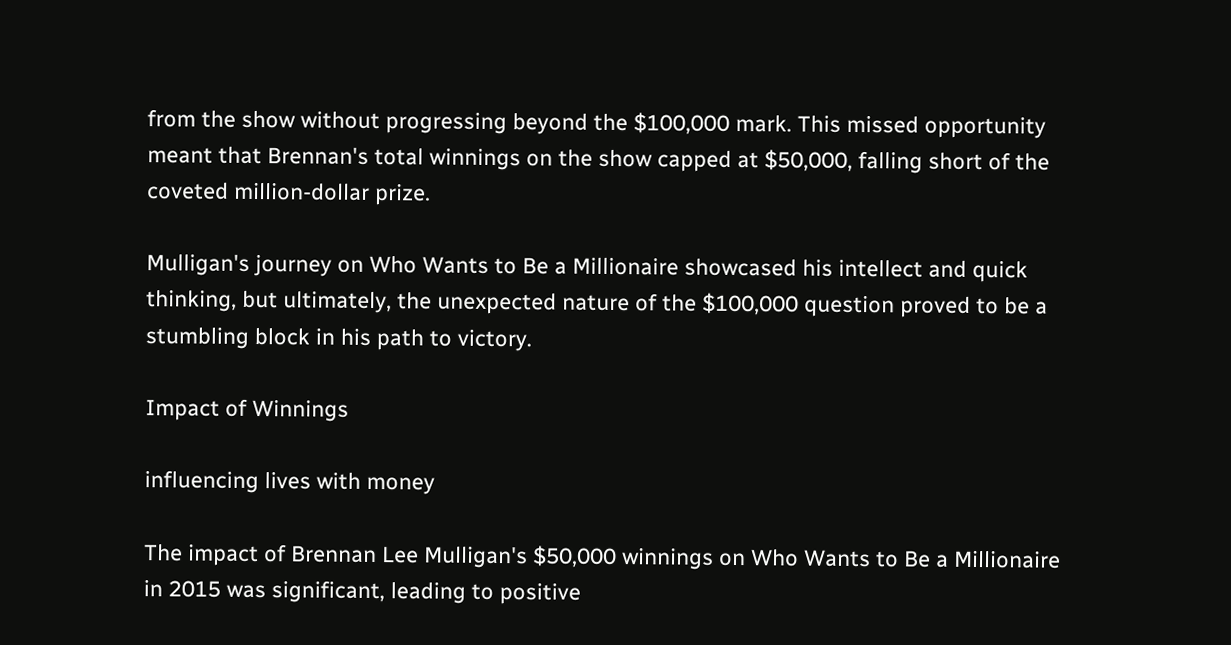from the show without progressing beyond the $100,000 mark. This missed opportunity meant that Brennan's total winnings on the show capped at $50,000, falling short of the coveted million-dollar prize.

Mulligan's journey on Who Wants to Be a Millionaire showcased his intellect and quick thinking, but ultimately, the unexpected nature of the $100,000 question proved to be a stumbling block in his path to victory.

Impact of Winnings

influencing lives with money

The impact of Brennan Lee Mulligan's $50,000 winnings on Who Wants to Be a Millionaire in 2015 was significant, leading to positive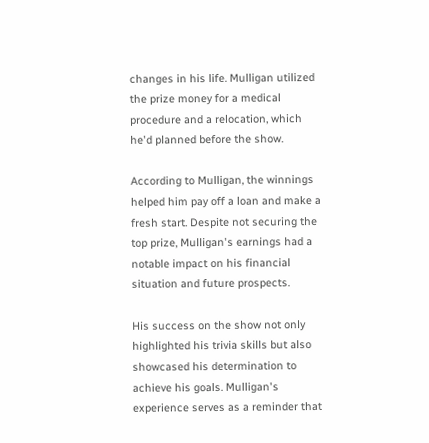changes in his life. Mulligan utilized the prize money for a medical procedure and a relocation, which he'd planned before the show.

According to Mulligan, the winnings helped him pay off a loan and make a fresh start. Despite not securing the top prize, Mulligan's earnings had a notable impact on his financial situation and future prospects.

His success on the show not only highlighted his trivia skills but also showcased his determination to achieve his goals. Mulligan's experience serves as a reminder that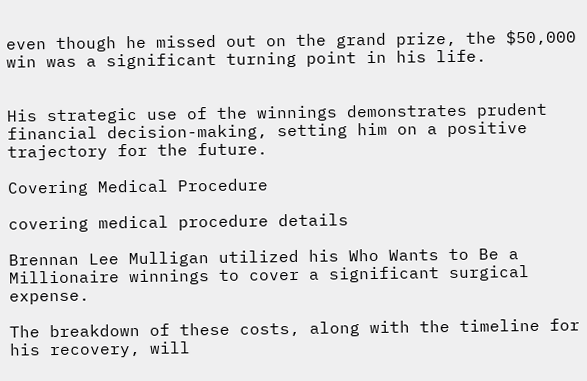even though he missed out on the grand prize, the $50,000 win was a significant turning point in his life.


His strategic use of the winnings demonstrates prudent financial decision-making, setting him on a positive trajectory for the future.

Covering Medical Procedure

covering medical procedure details

Brennan Lee Mulligan utilized his Who Wants to Be a Millionaire winnings to cover a significant surgical expense.

The breakdown of these costs, along with the timeline for his recovery, will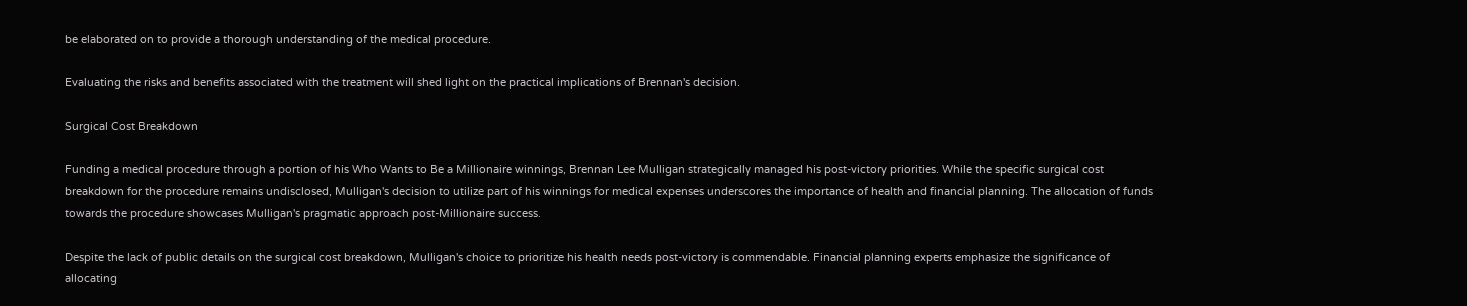be elaborated on to provide a thorough understanding of the medical procedure.

Evaluating the risks and benefits associated with the treatment will shed light on the practical implications of Brennan's decision.

Surgical Cost Breakdown

Funding a medical procedure through a portion of his Who Wants to Be a Millionaire winnings, Brennan Lee Mulligan strategically managed his post-victory priorities. While the specific surgical cost breakdown for the procedure remains undisclosed, Mulligan's decision to utilize part of his winnings for medical expenses underscores the importance of health and financial planning. The allocation of funds towards the procedure showcases Mulligan's pragmatic approach post-Millionaire success.

Despite the lack of public details on the surgical cost breakdown, Mulligan's choice to prioritize his health needs post-victory is commendable. Financial planning experts emphasize the significance of allocating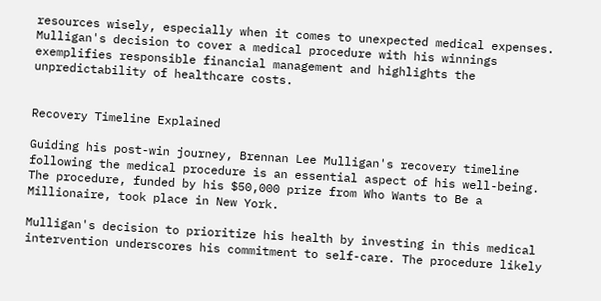resources wisely, especially when it comes to unexpected medical expenses. Mulligan's decision to cover a medical procedure with his winnings exemplifies responsible financial management and highlights the unpredictability of healthcare costs.


Recovery Timeline Explained

Guiding his post-win journey, Brennan Lee Mulligan's recovery timeline following the medical procedure is an essential aspect of his well-being. The procedure, funded by his $50,000 prize from Who Wants to Be a Millionaire, took place in New York.

Mulligan's decision to prioritize his health by investing in this medical intervention underscores his commitment to self-care. The procedure likely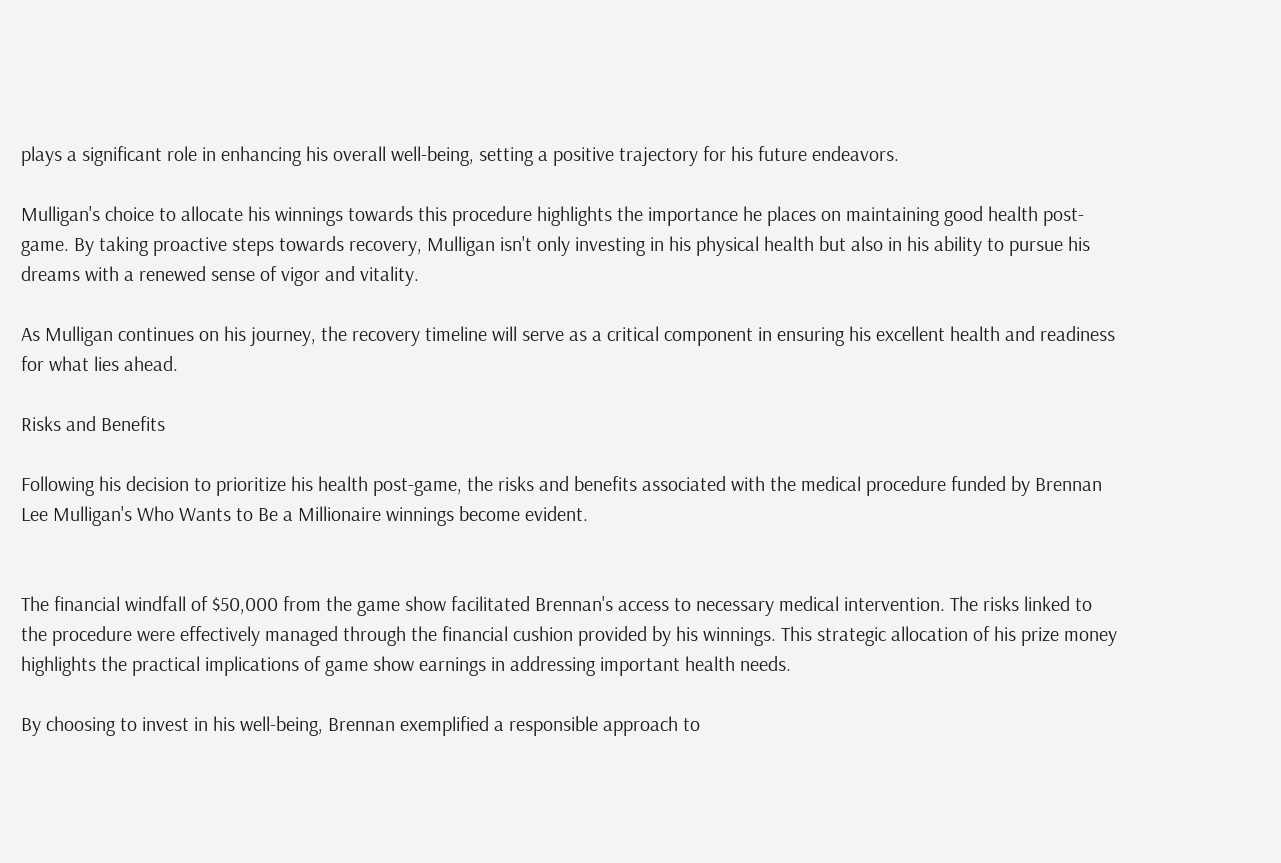plays a significant role in enhancing his overall well-being, setting a positive trajectory for his future endeavors.

Mulligan's choice to allocate his winnings towards this procedure highlights the importance he places on maintaining good health post-game. By taking proactive steps towards recovery, Mulligan isn't only investing in his physical health but also in his ability to pursue his dreams with a renewed sense of vigor and vitality.

As Mulligan continues on his journey, the recovery timeline will serve as a critical component in ensuring his excellent health and readiness for what lies ahead.

Risks and Benefits

Following his decision to prioritize his health post-game, the risks and benefits associated with the medical procedure funded by Brennan Lee Mulligan's Who Wants to Be a Millionaire winnings become evident.


The financial windfall of $50,000 from the game show facilitated Brennan's access to necessary medical intervention. The risks linked to the procedure were effectively managed through the financial cushion provided by his winnings. This strategic allocation of his prize money highlights the practical implications of game show earnings in addressing important health needs.

By choosing to invest in his well-being, Brennan exemplified a responsible approach to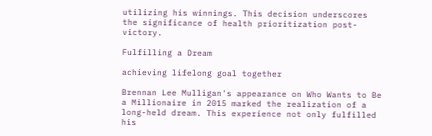utilizing his winnings. This decision underscores the significance of health prioritization post-victory.

Fulfilling a Dream

achieving lifelong goal together

Brennan Lee Mulligan's appearance on Who Wants to Be a Millionaire in 2015 marked the realization of a long-held dream. This experience not only fulfilled his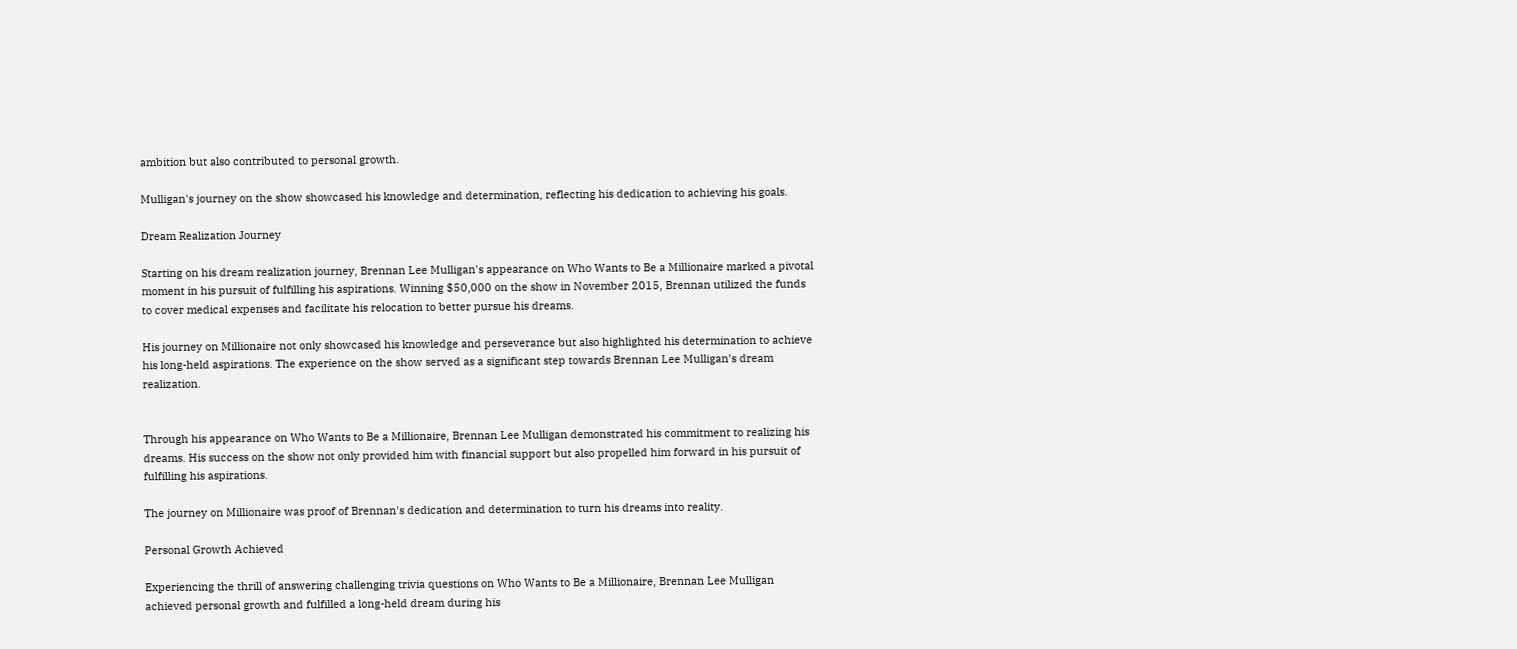ambition but also contributed to personal growth.

Mulligan's journey on the show showcased his knowledge and determination, reflecting his dedication to achieving his goals.

Dream Realization Journey

Starting on his dream realization journey, Brennan Lee Mulligan's appearance on Who Wants to Be a Millionaire marked a pivotal moment in his pursuit of fulfilling his aspirations. Winning $50,000 on the show in November 2015, Brennan utilized the funds to cover medical expenses and facilitate his relocation to better pursue his dreams.

His journey on Millionaire not only showcased his knowledge and perseverance but also highlighted his determination to achieve his long-held aspirations. The experience on the show served as a significant step towards Brennan Lee Mulligan's dream realization.


Through his appearance on Who Wants to Be a Millionaire, Brennan Lee Mulligan demonstrated his commitment to realizing his dreams. His success on the show not only provided him with financial support but also propelled him forward in his pursuit of fulfilling his aspirations.

The journey on Millionaire was proof of Brennan's dedication and determination to turn his dreams into reality.

Personal Growth Achieved

Experiencing the thrill of answering challenging trivia questions on Who Wants to Be a Millionaire, Brennan Lee Mulligan achieved personal growth and fulfilled a long-held dream during his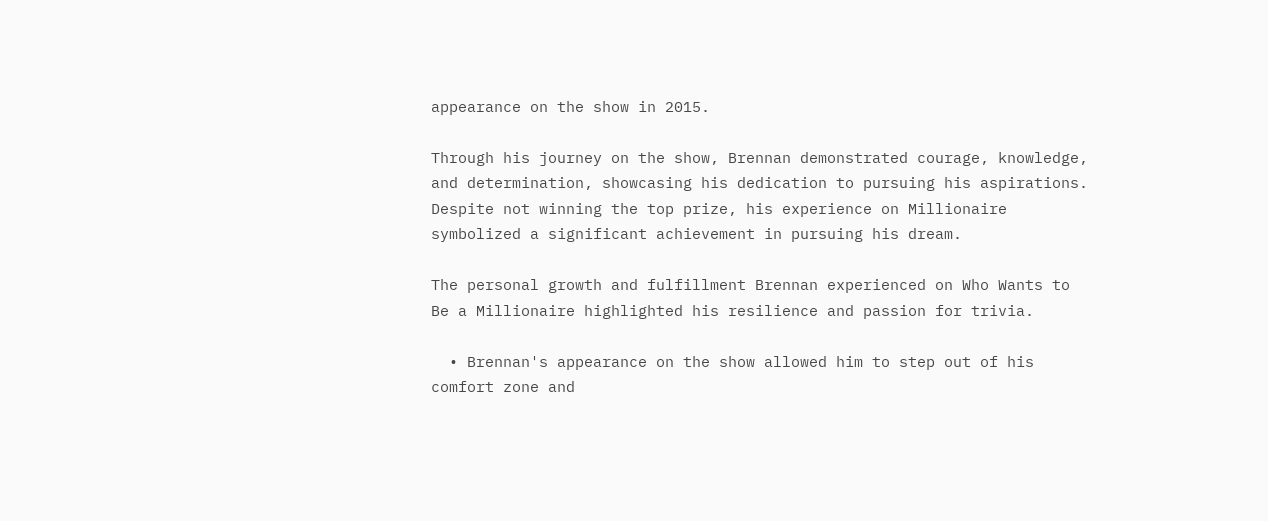appearance on the show in 2015.

Through his journey on the show, Brennan demonstrated courage, knowledge, and determination, showcasing his dedication to pursuing his aspirations. Despite not winning the top prize, his experience on Millionaire symbolized a significant achievement in pursuing his dream.

The personal growth and fulfillment Brennan experienced on Who Wants to Be a Millionaire highlighted his resilience and passion for trivia.

  • Brennan's appearance on the show allowed him to step out of his comfort zone and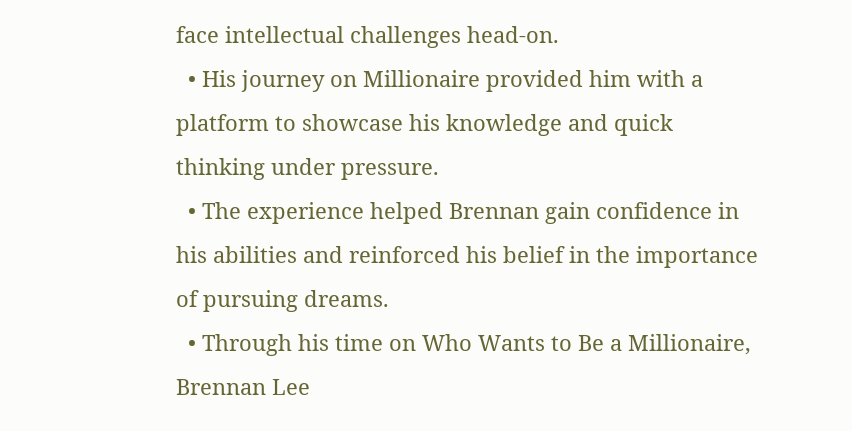face intellectual challenges head-on.
  • His journey on Millionaire provided him with a platform to showcase his knowledge and quick thinking under pressure.
  • The experience helped Brennan gain confidence in his abilities and reinforced his belief in the importance of pursuing dreams.
  • Through his time on Who Wants to Be a Millionaire, Brennan Lee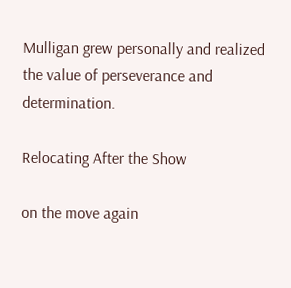Mulligan grew personally and realized the value of perseverance and determination.

Relocating After the Show

on the move again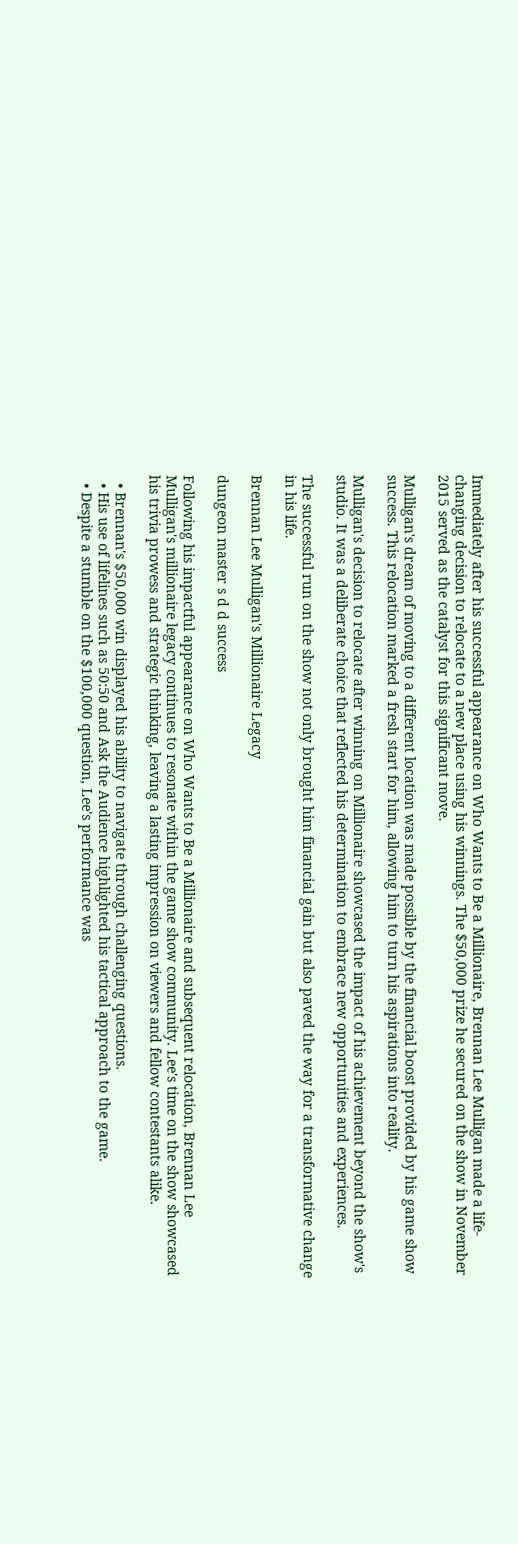Immediately after his successful appearance on Who Wants to Be a Millionaire, Brennan Lee Mulligan made a life-changing decision to relocate to a new place using his winnings. The $50,000 prize he secured on the show in November 2015 served as the catalyst for this significant move.

Mulligan's dream of moving to a different location was made possible by the financial boost provided by his game show success. This relocation marked a fresh start for him, allowing him to turn his aspirations into reality.

Mulligan's decision to relocate after winning on Millionaire showcased the impact of his achievement beyond the show's studio. It was a deliberate choice that reflected his determination to embrace new opportunities and experiences.

The successful run on the show not only brought him financial gain but also paved the way for a transformative change in his life.

Brennan Lee Mulligan's Millionaire Legacy

dungeon master s d d success

Following his impactful appearance on Who Wants to Be a Millionaire and subsequent relocation, Brennan Lee Mulligan's millionaire legacy continues to resonate within the game show community. Lee's time on the show showcased his trivia prowess and strategic thinking, leaving a lasting impression on viewers and fellow contestants alike.

  • Brennan's $50,000 win displayed his ability to navigate through challenging questions.
  • His use of lifelines such as 50:50 and Ask the Audience highlighted his tactical approach to the game.
  • Despite a stumble on the $100,000 question, Lee's performance was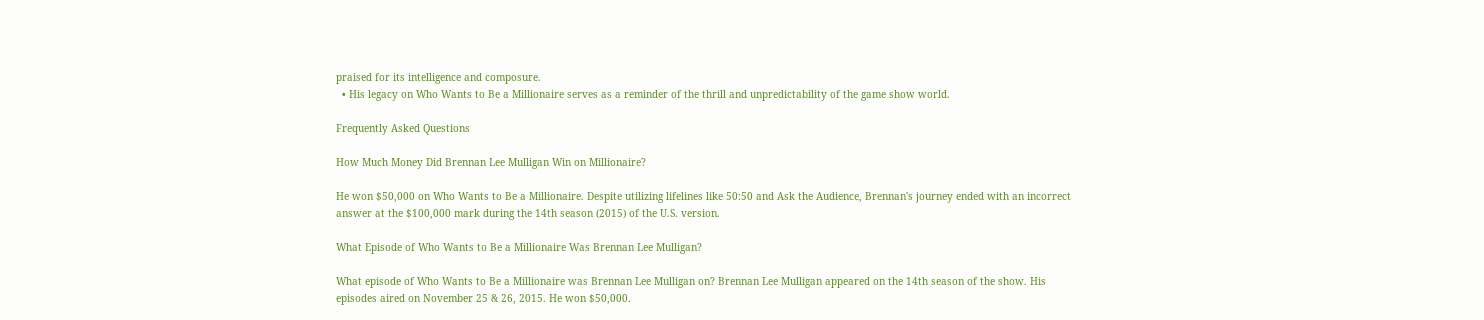praised for its intelligence and composure.
  • His legacy on Who Wants to Be a Millionaire serves as a reminder of the thrill and unpredictability of the game show world.

Frequently Asked Questions

How Much Money Did Brennan Lee Mulligan Win on Millionaire?

He won $50,000 on Who Wants to Be a Millionaire. Despite utilizing lifelines like 50:50 and Ask the Audience, Brennan's journey ended with an incorrect answer at the $100,000 mark during the 14th season (2015) of the U.S. version.

What Episode of Who Wants to Be a Millionaire Was Brennan Lee Mulligan?

What episode of Who Wants to Be a Millionaire was Brennan Lee Mulligan on? Brennan Lee Mulligan appeared on the 14th season of the show. His episodes aired on November 25 & 26, 2015. He won $50,000.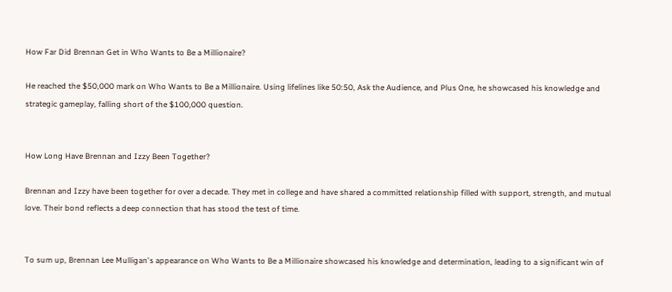How Far Did Brennan Get in Who Wants to Be a Millionaire?

He reached the $50,000 mark on Who Wants to Be a Millionaire. Using lifelines like 50:50, Ask the Audience, and Plus One, he showcased his knowledge and strategic gameplay, falling short of the $100,000 question.


How Long Have Brennan and Izzy Been Together?

Brennan and Izzy have been together for over a decade. They met in college and have shared a committed relationship filled with support, strength, and mutual love. Their bond reflects a deep connection that has stood the test of time.


To sum up, Brennan Lee Mulligan's appearance on Who Wants to Be a Millionaire showcased his knowledge and determination, leading to a significant win of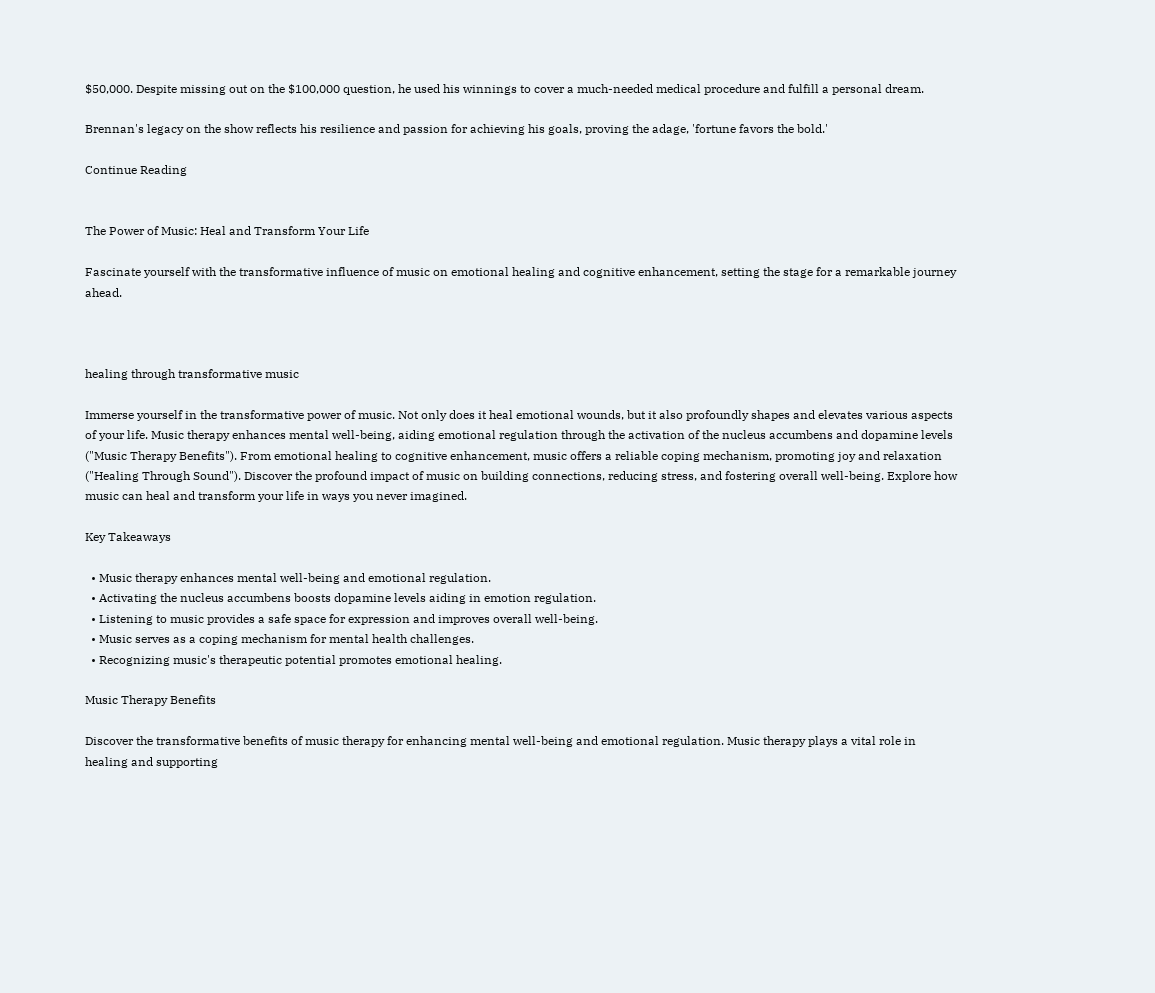$50,000. Despite missing out on the $100,000 question, he used his winnings to cover a much-needed medical procedure and fulfill a personal dream.

Brennan's legacy on the show reflects his resilience and passion for achieving his goals, proving the adage, 'fortune favors the bold.'

Continue Reading


The Power of Music: Heal and Transform Your Life

Fascinate yourself with the transformative influence of music on emotional healing and cognitive enhancement, setting the stage for a remarkable journey ahead.



healing through transformative music

Immerse yourself in the transformative power of music. Not only does it heal emotional wounds, but it also profoundly shapes and elevates various aspects of your life. Music therapy enhances mental well-being, aiding emotional regulation through the activation of the nucleus accumbens and dopamine levels ("Music Therapy Benefits"). From emotional healing to cognitive enhancement, music offers a reliable coping mechanism, promoting joy and relaxation ("Healing Through Sound"). Discover the profound impact of music on building connections, reducing stress, and fostering overall well-being. Explore how music can heal and transform your life in ways you never imagined.

Key Takeaways

  • Music therapy enhances mental well-being and emotional regulation.
  • Activating the nucleus accumbens boosts dopamine levels aiding in emotion regulation.
  • Listening to music provides a safe space for expression and improves overall well-being.
  • Music serves as a coping mechanism for mental health challenges.
  • Recognizing music's therapeutic potential promotes emotional healing.

Music Therapy Benefits

Discover the transformative benefits of music therapy for enhancing mental well-being and emotional regulation. Music therapy plays a vital role in healing and supporting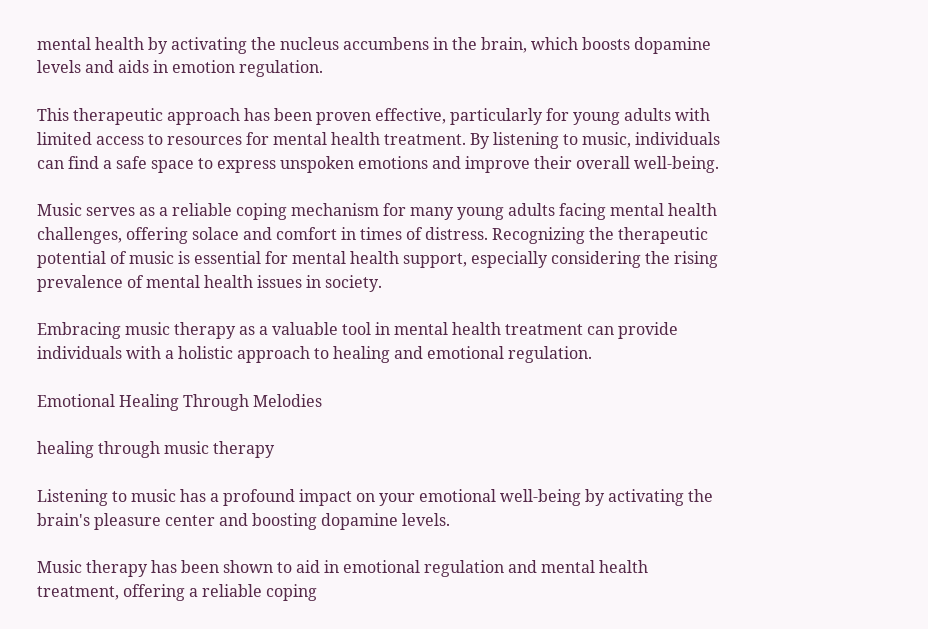mental health by activating the nucleus accumbens in the brain, which boosts dopamine levels and aids in emotion regulation.

This therapeutic approach has been proven effective, particularly for young adults with limited access to resources for mental health treatment. By listening to music, individuals can find a safe space to express unspoken emotions and improve their overall well-being.

Music serves as a reliable coping mechanism for many young adults facing mental health challenges, offering solace and comfort in times of distress. Recognizing the therapeutic potential of music is essential for mental health support, especially considering the rising prevalence of mental health issues in society.

Embracing music therapy as a valuable tool in mental health treatment can provide individuals with a holistic approach to healing and emotional regulation.

Emotional Healing Through Melodies

healing through music therapy

Listening to music has a profound impact on your emotional well-being by activating the brain's pleasure center and boosting dopamine levels.

Music therapy has been shown to aid in emotional regulation and mental health treatment, offering a reliable coping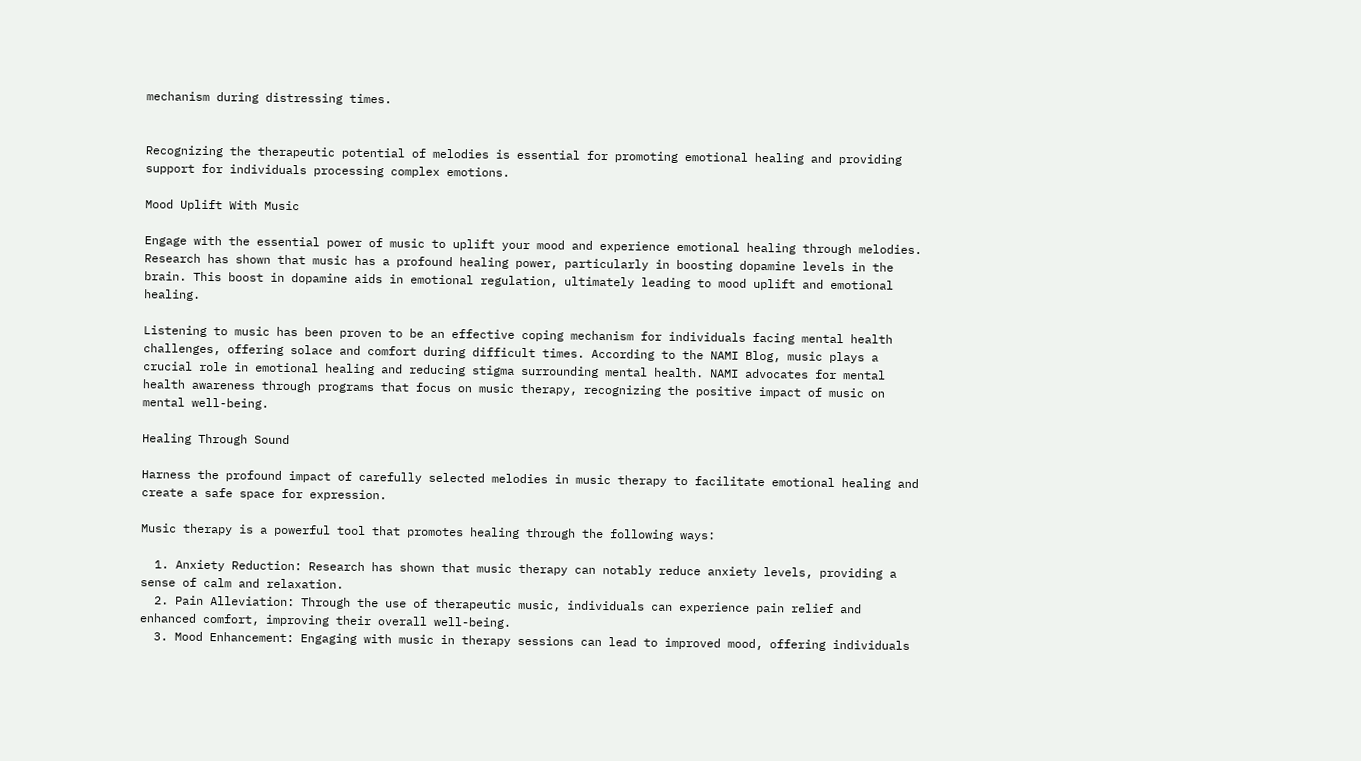mechanism during distressing times.


Recognizing the therapeutic potential of melodies is essential for promoting emotional healing and providing support for individuals processing complex emotions.

Mood Uplift With Music

Engage with the essential power of music to uplift your mood and experience emotional healing through melodies. Research has shown that music has a profound healing power, particularly in boosting dopamine levels in the brain. This boost in dopamine aids in emotional regulation, ultimately leading to mood uplift and emotional healing.

Listening to music has been proven to be an effective coping mechanism for individuals facing mental health challenges, offering solace and comfort during difficult times. According to the NAMI Blog, music plays a crucial role in emotional healing and reducing stigma surrounding mental health. NAMI advocates for mental health awareness through programs that focus on music therapy, recognizing the positive impact of music on mental well-being.

Healing Through Sound

Harness the profound impact of carefully selected melodies in music therapy to facilitate emotional healing and create a safe space for expression.

Music therapy is a powerful tool that promotes healing through the following ways:

  1. Anxiety Reduction: Research has shown that music therapy can notably reduce anxiety levels, providing a sense of calm and relaxation.
  2. Pain Alleviation: Through the use of therapeutic music, individuals can experience pain relief and enhanced comfort, improving their overall well-being.
  3. Mood Enhancement: Engaging with music in therapy sessions can lead to improved mood, offering individuals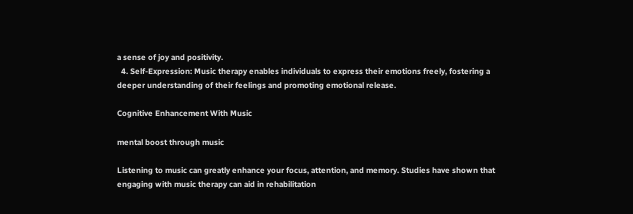a sense of joy and positivity.
  4. Self-Expression: Music therapy enables individuals to express their emotions freely, fostering a deeper understanding of their feelings and promoting emotional release.

Cognitive Enhancement With Music

mental boost through music

Listening to music can greatly enhance your focus, attention, and memory. Studies have shown that engaging with music therapy can aid in rehabilitation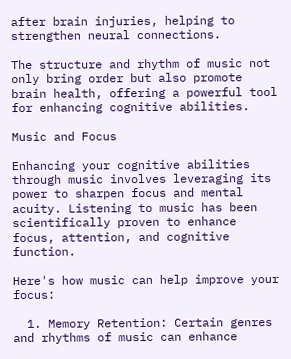after brain injuries, helping to strengthen neural connections.

The structure and rhythm of music not only bring order but also promote brain health, offering a powerful tool for enhancing cognitive abilities.

Music and Focus

Enhancing your cognitive abilities through music involves leveraging its power to sharpen focus and mental acuity. Listening to music has been scientifically proven to enhance focus, attention, and cognitive function.

Here's how music can help improve your focus:

  1. Memory Retention: Certain genres and rhythms of music can enhance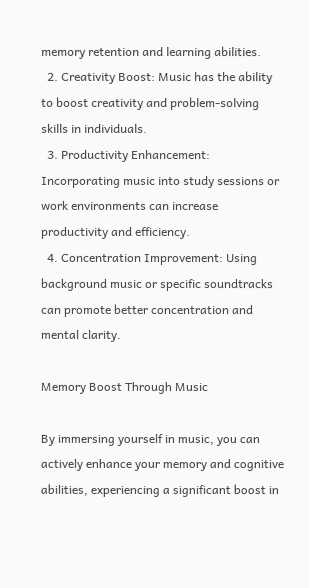memory retention and learning abilities.
  2. Creativity Boost: Music has the ability to boost creativity and problem-solving skills in individuals.
  3. Productivity Enhancement: Incorporating music into study sessions or work environments can increase productivity and efficiency.
  4. Concentration Improvement: Using background music or specific soundtracks can promote better concentration and mental clarity.

Memory Boost Through Music

By immersing yourself in music, you can actively enhance your memory and cognitive abilities, experiencing a significant boost in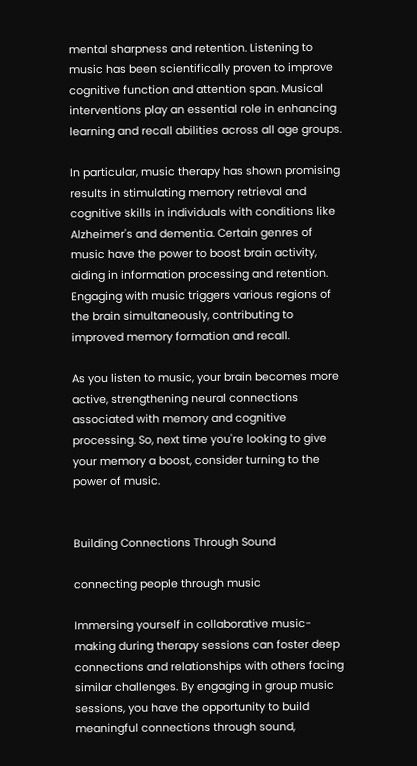mental sharpness and retention. Listening to music has been scientifically proven to improve cognitive function and attention span. Musical interventions play an essential role in enhancing learning and recall abilities across all age groups.

In particular, music therapy has shown promising results in stimulating memory retrieval and cognitive skills in individuals with conditions like Alzheimer's and dementia. Certain genres of music have the power to boost brain activity, aiding in information processing and retention. Engaging with music triggers various regions of the brain simultaneously, contributing to improved memory formation and recall.

As you listen to music, your brain becomes more active, strengthening neural connections associated with memory and cognitive processing. So, next time you're looking to give your memory a boost, consider turning to the power of music.


Building Connections Through Sound

connecting people through music

Immersing yourself in collaborative music-making during therapy sessions can foster deep connections and relationships with others facing similar challenges. By engaging in group music sessions, you have the opportunity to build meaningful connections through sound,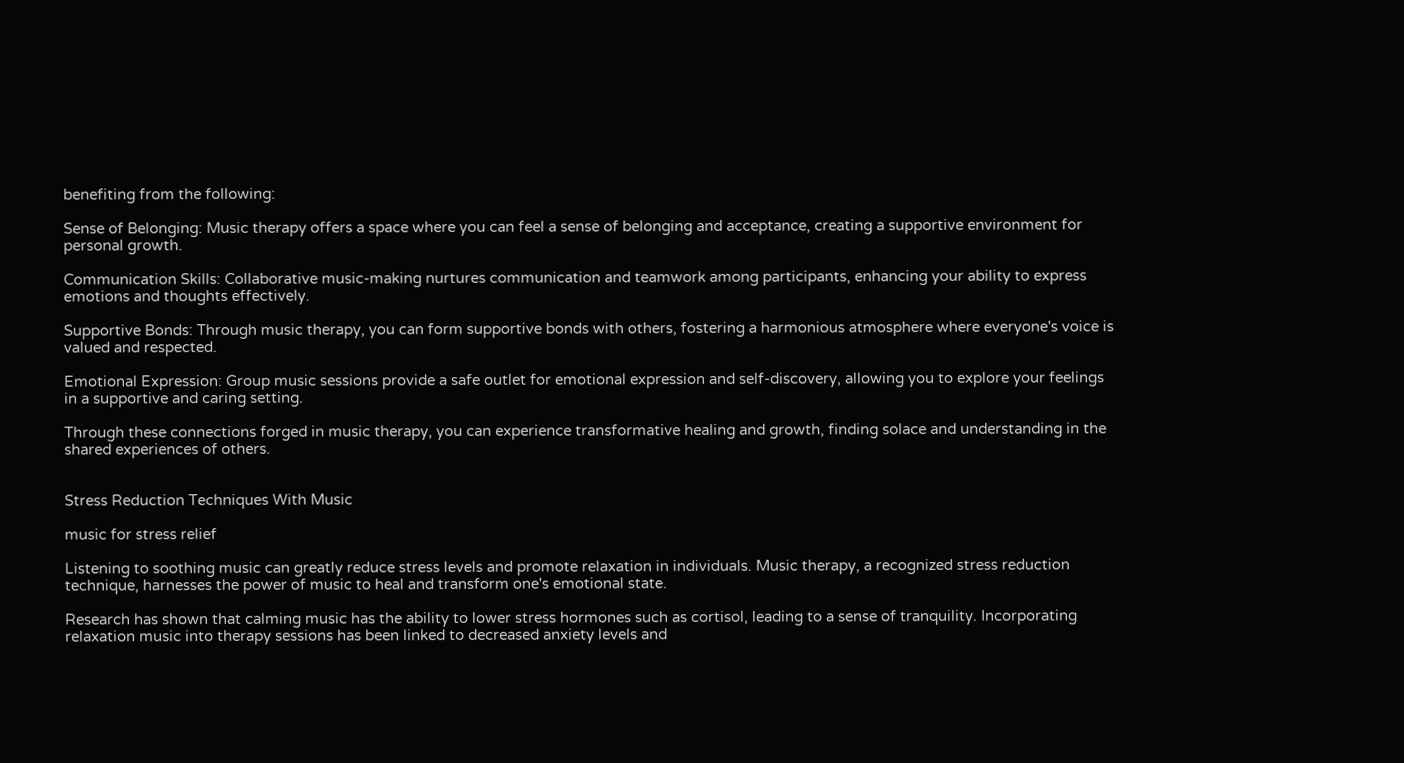benefiting from the following:

Sense of Belonging: Music therapy offers a space where you can feel a sense of belonging and acceptance, creating a supportive environment for personal growth.

Communication Skills: Collaborative music-making nurtures communication and teamwork among participants, enhancing your ability to express emotions and thoughts effectively.

Supportive Bonds: Through music therapy, you can form supportive bonds with others, fostering a harmonious atmosphere where everyone's voice is valued and respected.

Emotional Expression: Group music sessions provide a safe outlet for emotional expression and self-discovery, allowing you to explore your feelings in a supportive and caring setting.

Through these connections forged in music therapy, you can experience transformative healing and growth, finding solace and understanding in the shared experiences of others.


Stress Reduction Techniques With Music

music for stress relief

Listening to soothing music can greatly reduce stress levels and promote relaxation in individuals. Music therapy, a recognized stress reduction technique, harnesses the power of music to heal and transform one's emotional state.

Research has shown that calming music has the ability to lower stress hormones such as cortisol, leading to a sense of tranquility. Incorporating relaxation music into therapy sessions has been linked to decreased anxiety levels and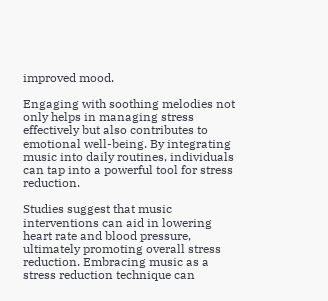improved mood.

Engaging with soothing melodies not only helps in managing stress effectively but also contributes to emotional well-being. By integrating music into daily routines, individuals can tap into a powerful tool for stress reduction.

Studies suggest that music interventions can aid in lowering heart rate and blood pressure, ultimately promoting overall stress reduction. Embracing music as a stress reduction technique can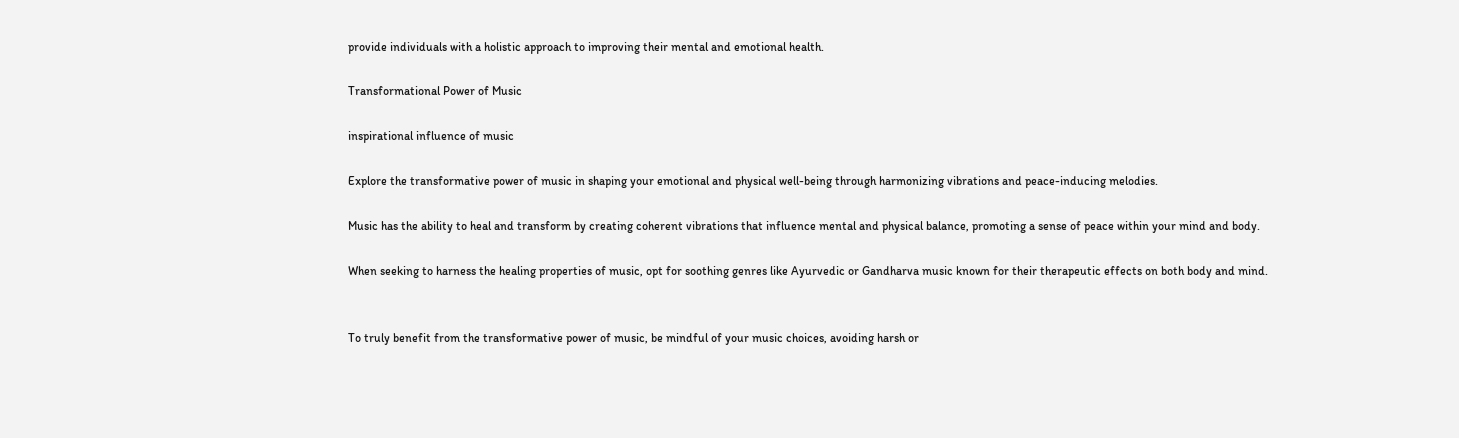provide individuals with a holistic approach to improving their mental and emotional health.

Transformational Power of Music

inspirational influence of music

Explore the transformative power of music in shaping your emotional and physical well-being through harmonizing vibrations and peace-inducing melodies.

Music has the ability to heal and transform by creating coherent vibrations that influence mental and physical balance, promoting a sense of peace within your mind and body.

When seeking to harness the healing properties of music, opt for soothing genres like Ayurvedic or Gandharva music known for their therapeutic effects on both body and mind.


To truly benefit from the transformative power of music, be mindful of your music choices, avoiding harsh or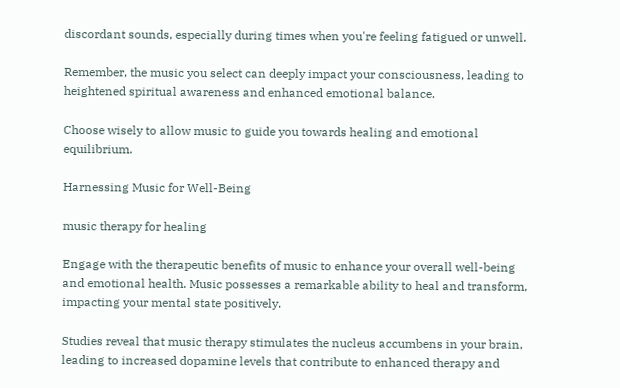discordant sounds, especially during times when you're feeling fatigued or unwell.

Remember, the music you select can deeply impact your consciousness, leading to heightened spiritual awareness and enhanced emotional balance.

Choose wisely to allow music to guide you towards healing and emotional equilibrium.

Harnessing Music for Well-Being

music therapy for healing

Engage with the therapeutic benefits of music to enhance your overall well-being and emotional health. Music possesses a remarkable ability to heal and transform, impacting your mental state positively.

Studies reveal that music therapy stimulates the nucleus accumbens in your brain, leading to increased dopamine levels that contribute to enhanced therapy and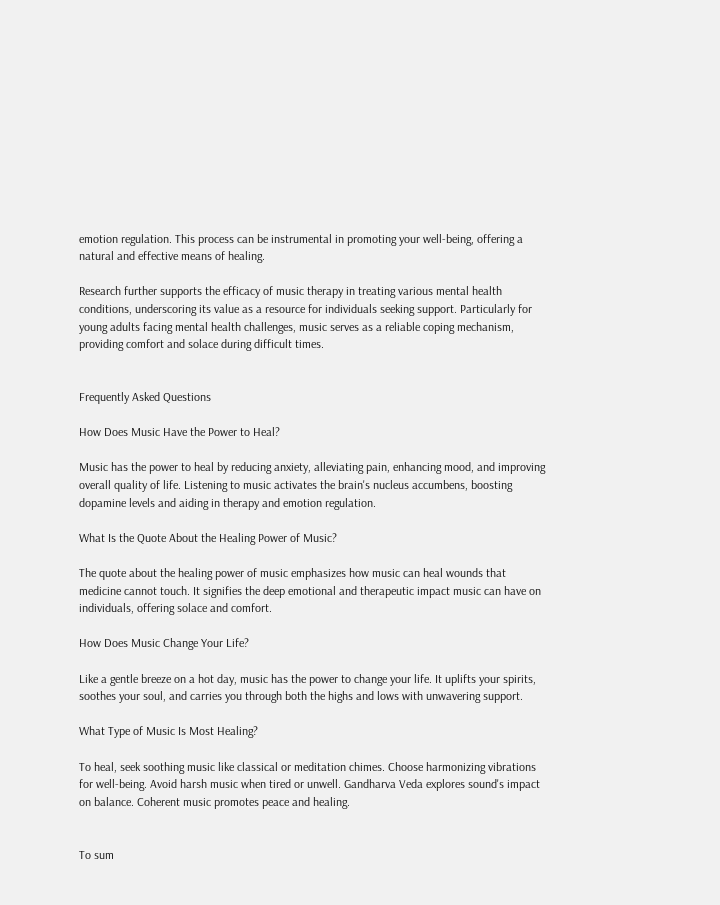emotion regulation. This process can be instrumental in promoting your well-being, offering a natural and effective means of healing.

Research further supports the efficacy of music therapy in treating various mental health conditions, underscoring its value as a resource for individuals seeking support. Particularly for young adults facing mental health challenges, music serves as a reliable coping mechanism, providing comfort and solace during difficult times.


Frequently Asked Questions

How Does Music Have the Power to Heal?

Music has the power to heal by reducing anxiety, alleviating pain, enhancing mood, and improving overall quality of life. Listening to music activates the brain's nucleus accumbens, boosting dopamine levels and aiding in therapy and emotion regulation.

What Is the Quote About the Healing Power of Music?

The quote about the healing power of music emphasizes how music can heal wounds that medicine cannot touch. It signifies the deep emotional and therapeutic impact music can have on individuals, offering solace and comfort.

How Does Music Change Your Life?

Like a gentle breeze on a hot day, music has the power to change your life. It uplifts your spirits, soothes your soul, and carries you through both the highs and lows with unwavering support.

What Type of Music Is Most Healing?

To heal, seek soothing music like classical or meditation chimes. Choose harmonizing vibrations for well-being. Avoid harsh music when tired or unwell. Gandharva Veda explores sound's impact on balance. Coherent music promotes peace and healing.


To sum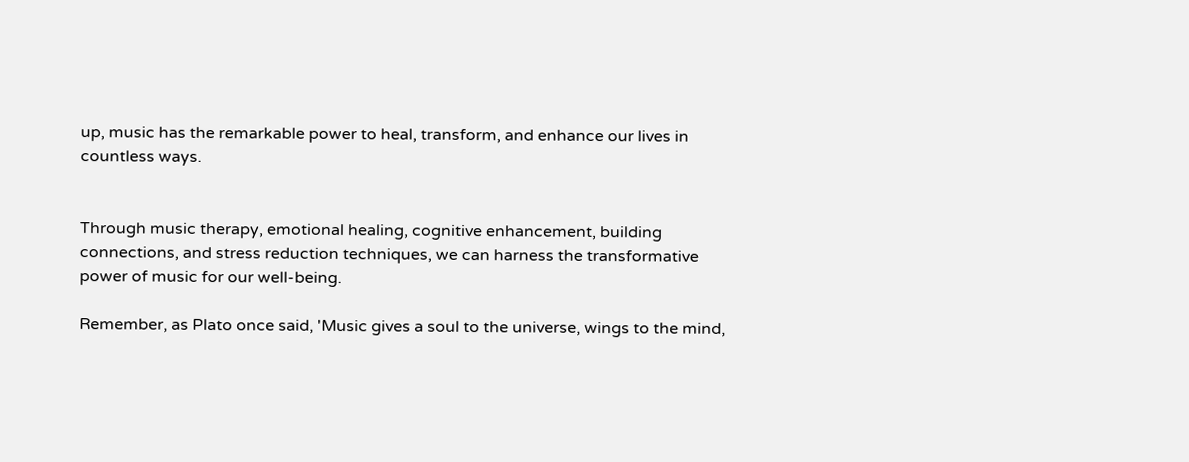up, music has the remarkable power to heal, transform, and enhance our lives in countless ways.


Through music therapy, emotional healing, cognitive enhancement, building connections, and stress reduction techniques, we can harness the transformative power of music for our well-being.

Remember, as Plato once said, 'Music gives a soul to the universe, wings to the mind,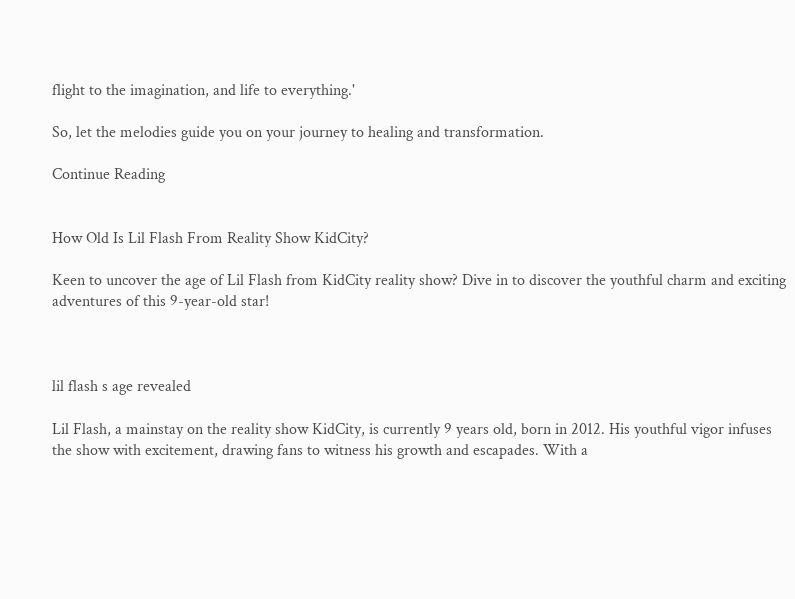flight to the imagination, and life to everything.'

So, let the melodies guide you on your journey to healing and transformation.

Continue Reading


How Old Is Lil Flash From Reality Show KidCity?

Keen to uncover the age of Lil Flash from KidCity reality show? Dive in to discover the youthful charm and exciting adventures of this 9-year-old star!



lil flash s age revealed

Lil Flash, a mainstay on the reality show KidCity, is currently 9 years old, born in 2012. His youthful vigor infuses the show with excitement, drawing fans to witness his growth and escapades. With a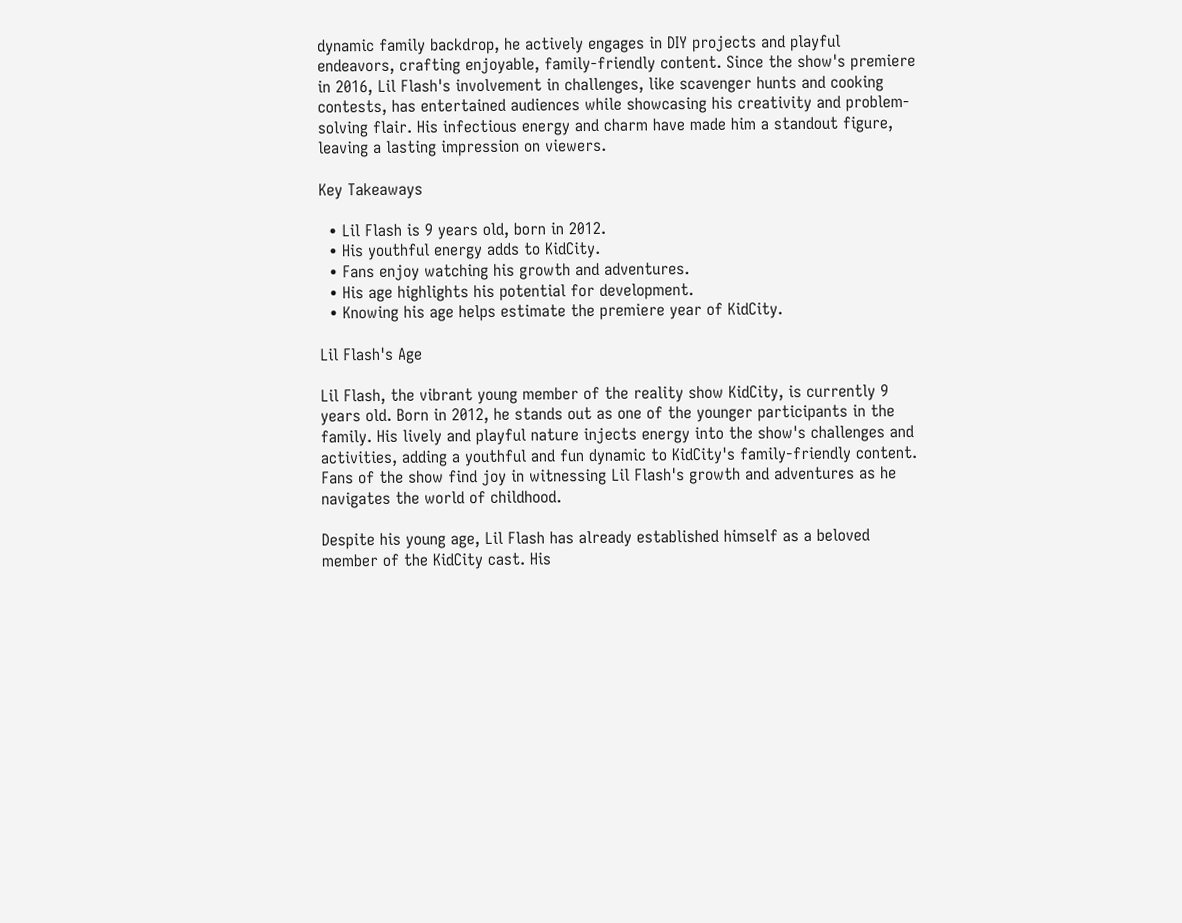dynamic family backdrop, he actively engages in DIY projects and playful endeavors, crafting enjoyable, family-friendly content. Since the show's premiere in 2016, Lil Flash's involvement in challenges, like scavenger hunts and cooking contests, has entertained audiences while showcasing his creativity and problem-solving flair. His infectious energy and charm have made him a standout figure, leaving a lasting impression on viewers.

Key Takeaways

  • Lil Flash is 9 years old, born in 2012.
  • His youthful energy adds to KidCity.
  • Fans enjoy watching his growth and adventures.
  • His age highlights his potential for development.
  • Knowing his age helps estimate the premiere year of KidCity.

Lil Flash's Age

Lil Flash, the vibrant young member of the reality show KidCity, is currently 9 years old. Born in 2012, he stands out as one of the younger participants in the family. His lively and playful nature injects energy into the show's challenges and activities, adding a youthful and fun dynamic to KidCity's family-friendly content. Fans of the show find joy in witnessing Lil Flash's growth and adventures as he navigates the world of childhood.

Despite his young age, Lil Flash has already established himself as a beloved member of the KidCity cast. His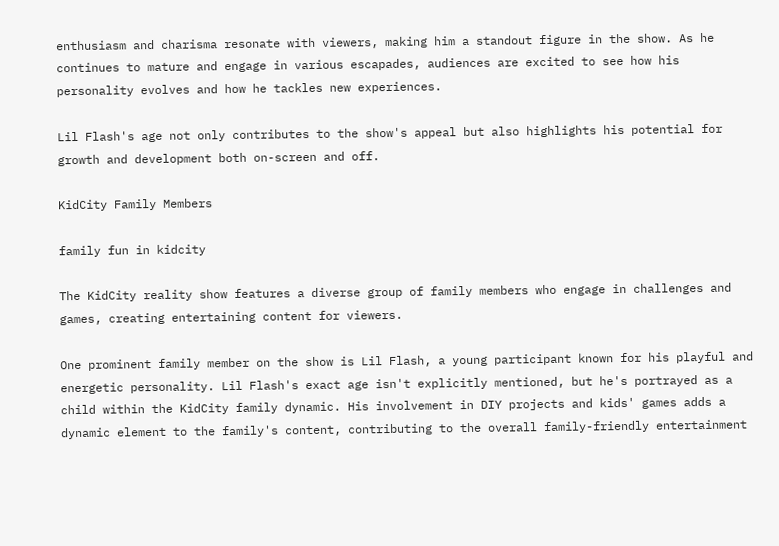enthusiasm and charisma resonate with viewers, making him a standout figure in the show. As he continues to mature and engage in various escapades, audiences are excited to see how his personality evolves and how he tackles new experiences.

Lil Flash's age not only contributes to the show's appeal but also highlights his potential for growth and development both on-screen and off.

KidCity Family Members

family fun in kidcity

The KidCity reality show features a diverse group of family members who engage in challenges and games, creating entertaining content for viewers.

One prominent family member on the show is Lil Flash, a young participant known for his playful and energetic personality. Lil Flash's exact age isn't explicitly mentioned, but he's portrayed as a child within the KidCity family dynamic. His involvement in DIY projects and kids' games adds a dynamic element to the family's content, contributing to the overall family-friendly entertainment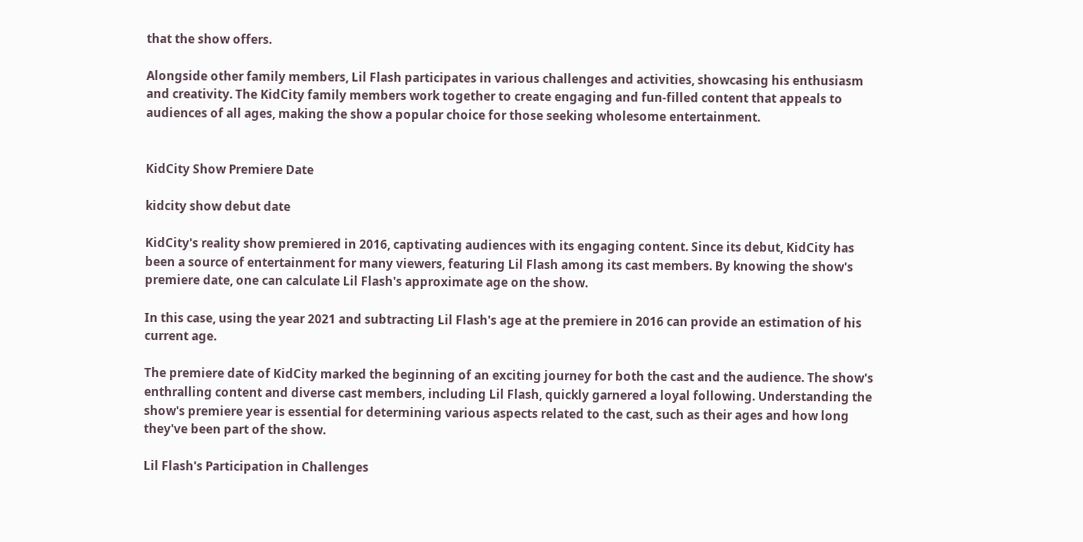that the show offers.

Alongside other family members, Lil Flash participates in various challenges and activities, showcasing his enthusiasm and creativity. The KidCity family members work together to create engaging and fun-filled content that appeals to audiences of all ages, making the show a popular choice for those seeking wholesome entertainment.


KidCity Show Premiere Date

kidcity show debut date

KidCity's reality show premiered in 2016, captivating audiences with its engaging content. Since its debut, KidCity has been a source of entertainment for many viewers, featuring Lil Flash among its cast members. By knowing the show's premiere date, one can calculate Lil Flash's approximate age on the show.

In this case, using the year 2021 and subtracting Lil Flash's age at the premiere in 2016 can provide an estimation of his current age.

The premiere date of KidCity marked the beginning of an exciting journey for both the cast and the audience. The show's enthralling content and diverse cast members, including Lil Flash, quickly garnered a loyal following. Understanding the show's premiere year is essential for determining various aspects related to the cast, such as their ages and how long they've been part of the show.

Lil Flash's Participation in Challenges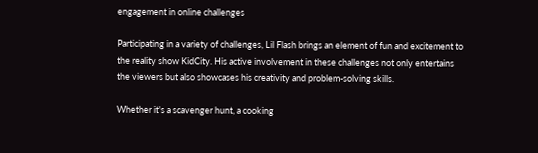engagement in online challenges

Participating in a variety of challenges, Lil Flash brings an element of fun and excitement to the reality show KidCity. His active involvement in these challenges not only entertains the viewers but also showcases his creativity and problem-solving skills.

Whether it's a scavenger hunt, a cooking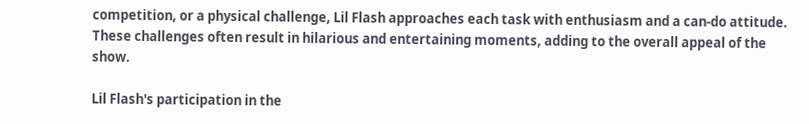competition, or a physical challenge, Lil Flash approaches each task with enthusiasm and a can-do attitude. These challenges often result in hilarious and entertaining moments, adding to the overall appeal of the show.

Lil Flash's participation in the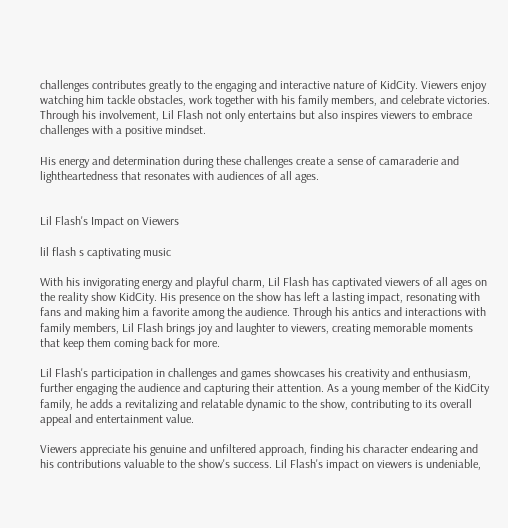challenges contributes greatly to the engaging and interactive nature of KidCity. Viewers enjoy watching him tackle obstacles, work together with his family members, and celebrate victories. Through his involvement, Lil Flash not only entertains but also inspires viewers to embrace challenges with a positive mindset.

His energy and determination during these challenges create a sense of camaraderie and lightheartedness that resonates with audiences of all ages.


Lil Flash's Impact on Viewers

lil flash s captivating music

With his invigorating energy and playful charm, Lil Flash has captivated viewers of all ages on the reality show KidCity. His presence on the show has left a lasting impact, resonating with fans and making him a favorite among the audience. Through his antics and interactions with family members, Lil Flash brings joy and laughter to viewers, creating memorable moments that keep them coming back for more.

Lil Flash's participation in challenges and games showcases his creativity and enthusiasm, further engaging the audience and capturing their attention. As a young member of the KidCity family, he adds a revitalizing and relatable dynamic to the show, contributing to its overall appeal and entertainment value.

Viewers appreciate his genuine and unfiltered approach, finding his character endearing and his contributions valuable to the show's success. Lil Flash's impact on viewers is undeniable,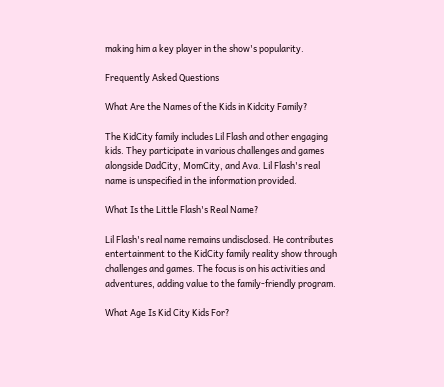making him a key player in the show's popularity.

Frequently Asked Questions

What Are the Names of the Kids in Kidcity Family?

The KidCity family includes Lil Flash and other engaging kids. They participate in various challenges and games alongside DadCity, MomCity, and Ava. Lil Flash's real name is unspecified in the information provided.

What Is the Little Flash's Real Name?

Lil Flash's real name remains undisclosed. He contributes entertainment to the KidCity family reality show through challenges and games. The focus is on his activities and adventures, adding value to the family-friendly program.

What Age Is Kid City Kids For?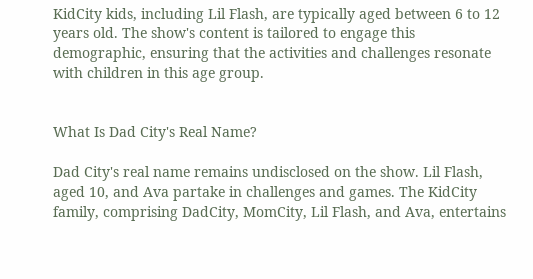KidCity kids, including Lil Flash, are typically aged between 6 to 12 years old. The show's content is tailored to engage this demographic, ensuring that the activities and challenges resonate with children in this age group.


What Is Dad City's Real Name?

Dad City's real name remains undisclosed on the show. Lil Flash, aged 10, and Ava partake in challenges and games. The KidCity family, comprising DadCity, MomCity, Lil Flash, and Ava, entertains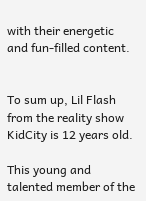with their energetic and fun-filled content.


To sum up, Lil Flash from the reality show KidCity is 12 years old.

This young and talented member of the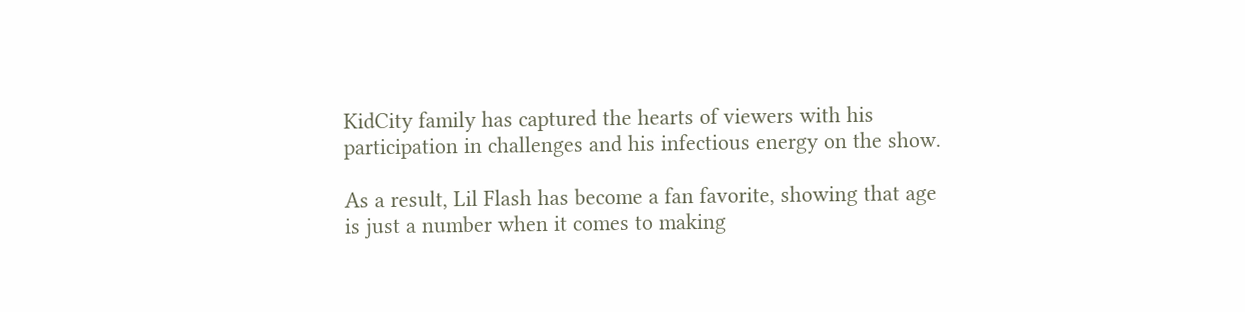KidCity family has captured the hearts of viewers with his participation in challenges and his infectious energy on the show.

As a result, Lil Flash has become a fan favorite, showing that age is just a number when it comes to making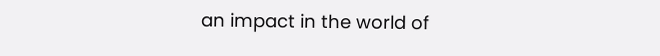an impact in the world of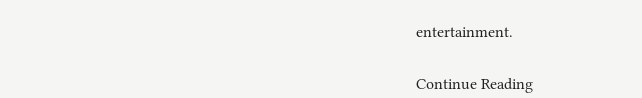entertainment.


Continue Reading